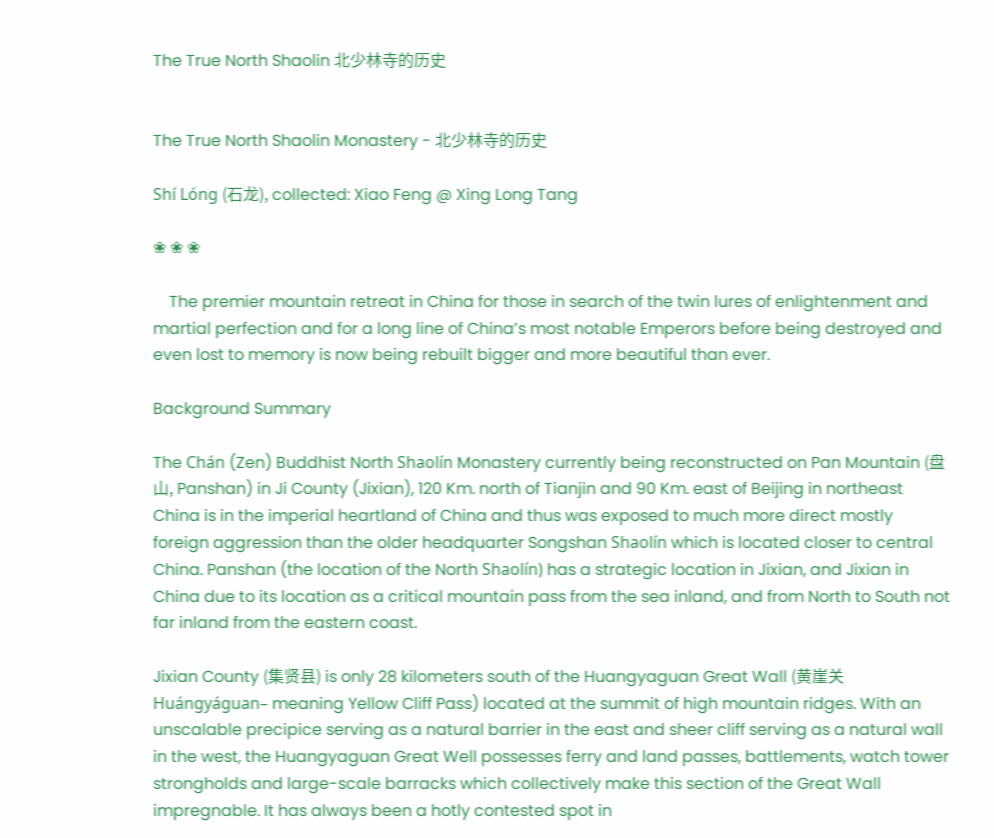The True North Shaolin 北少林寺的历史


The True North Shaolin Monastery - 北少林寺的历史

Shí Lóng (石龙), collected: Xiao Feng @ Xing Long Tang

❀ ❀ ❀

    The premier mountain retreat in China for those in search of the twin lures of enlightenment and martial perfection and for a long line of China’s most notable Emperors before being destroyed and even lost to memory is now being rebuilt bigger and more beautiful than ever.

Background Summary

The Chán (Zen) Buddhist North Shaolín Monastery currently being reconstructed on Pan Mountain (盘山, Panshan) in Ji County (Jixian), 120 Km. north of Tianjin and 90 Km. east of Beijing in northeast China is in the imperial heartland of China and thus was exposed to much more direct mostly foreign aggression than the older headquarter Songshan Shaolín which is located closer to central China. Panshan (the location of the North Shaolín) has a strategic location in Jixian, and Jixian in China due to its location as a critical mountain pass from the sea inland, and from North to South not far inland from the eastern coast.

Jixian County (集贤县) is only 28 kilometers south of the Huangyaguan Great Wall (黄崖关 Huángyáguan– meaning Yellow Cliff Pass) located at the summit of high mountain ridges. With an unscalable precipice serving as a natural barrier in the east and sheer cliff serving as a natural wall in the west, the Huangyaguan Great Well possesses ferry and land passes, battlements, watch tower strongholds and large-scale barracks which collectively make this section of the Great Wall impregnable. It has always been a hotly contested spot in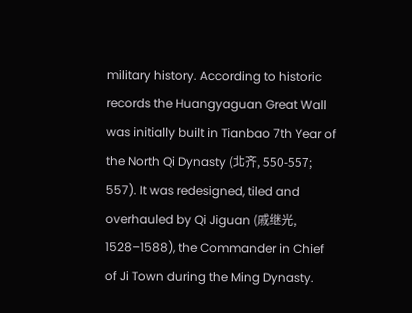military history. According to historic records the Huangyaguan Great Wall was initially built in Tianbao 7th Year of the North Qi Dynasty (北齐, 550-557; 557). It was redesigned, tiled and overhauled by Qi Jiguan (戚继光, 1528–1588), the Commander in Chief of Ji Town during the Ming Dynasty.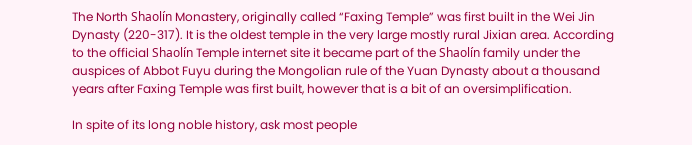The North Shaolín Monastery, originally called “Faxing Temple” was first built in the Wei Jin Dynasty (220-317). It is the oldest temple in the very large mostly rural Jixian area. According to the official Shaolín Temple internet site it became part of the Shaolín family under the auspices of Abbot Fuyu during the Mongolian rule of the Yuan Dynasty about a thousand years after Faxing Temple was first built, however that is a bit of an oversimplification.

In spite of its long noble history, ask most people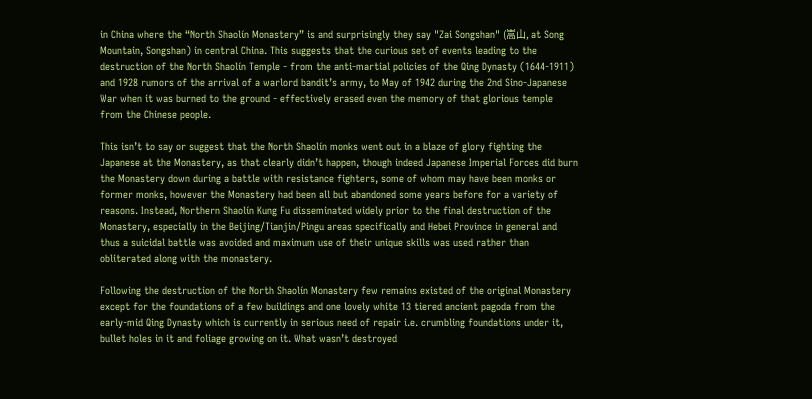in China where the “North Shaolín Monastery” is and surprisingly they say "Zai Songshan" (嵩山, at Song Mountain, Songshan) in central China. This suggests that the curious set of events leading to the destruction of the North Shaolín Temple - from the anti-martial policies of the Qing Dynasty (1644-1911) and 1928 rumors of the arrival of a warlord bandit’s army, to May of 1942 during the 2nd Sino-Japanese War when it was burned to the ground - effectively erased even the memory of that glorious temple from the Chinese people.

This isn’t to say or suggest that the North Shaolín monks went out in a blaze of glory fighting the Japanese at the Monastery, as that clearly didn’t happen, though indeed Japanese Imperial Forces did burn the Monastery down during a battle with resistance fighters, some of whom may have been monks or former monks, however the Monastery had been all but abandoned some years before for a variety of reasons. Instead, Northern Shaolín Kung Fu disseminated widely prior to the final destruction of the Monastery, especially in the Beijing/Tianjin/Pingu areas specifically and Hebei Province in general and thus a suicidal battle was avoided and maximum use of their unique skills was used rather than obliterated along with the monastery.

Following the destruction of the North Shaolín Monastery few remains existed of the original Monastery except for the foundations of a few buildings and one lovely white 13 tiered ancient pagoda from the early-mid Qing Dynasty which is currently in serious need of repair i.e. crumbling foundations under it, bullet holes in it and foliage growing on it. What wasn’t destroyed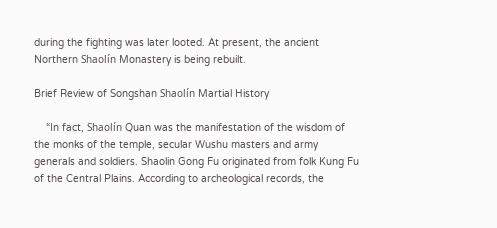during the fighting was later looted. At present, the ancient Northern Shaolín Monastery is being rebuilt.

Brief Review of Songshan Shaolín Martial History

    “In fact, Shaolín Quan was the manifestation of the wisdom of the monks of the temple, secular Wushu masters and army generals and soldiers. Shaolin Gong Fu originated from folk Kung Fu of the Central Plains. According to archeological records, the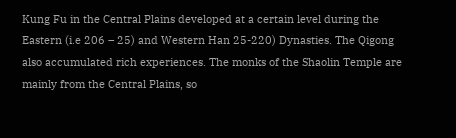Kung Fu in the Central Plains developed at a certain level during the Eastern (i.e 206 – 25) and Western Han 25-220) Dynasties. The Qigong also accumulated rich experiences. The monks of the Shaolin Temple are mainly from the Central Plains, so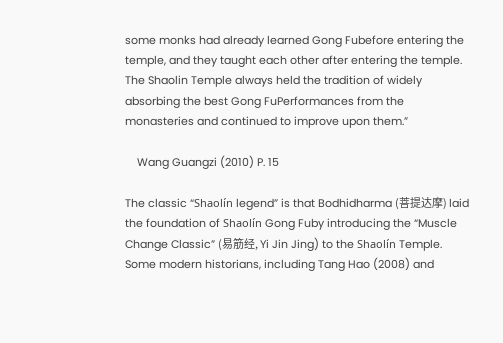some monks had already learned Gong Fubefore entering the temple, and they taught each other after entering the temple. The Shaolin Temple always held the tradition of widely absorbing the best Gong FuPerformances from the monasteries and continued to improve upon them.”

    Wang Guangzi (2010) P. 15

The classic “Shaolín legend” is that Bodhidharma (菩提达摩) laid the foundation of Shaolín Gong Fuby introducing the “Muscle Change Classic” (易筋经, Yi Jin Jing) to the Shaolín Temple. Some modern historians, including Tang Hao (2008) and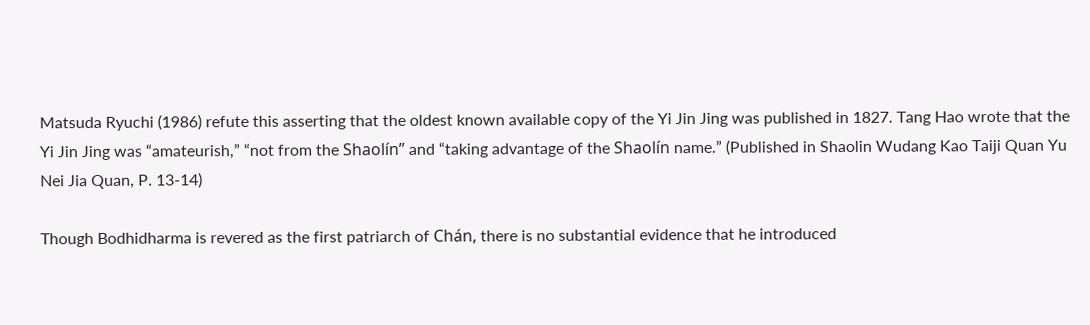Matsuda Ryuchi (1986) refute this asserting that the oldest known available copy of the Yi Jin Jing was published in 1827. Tang Hao wrote that the Yi Jin Jing was “amateurish,” “not from the Shaolín” and “taking advantage of the Shaolín name.” (Published in Shaolin Wudang Kao Taiji Quan Yu Nei Jia Quan, P. 13-14)

Though Bodhidharma is revered as the first patriarch of Chán, there is no substantial evidence that he introduced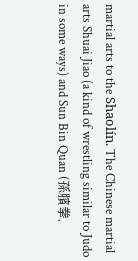martial arts to the Shaolín. The Chinese martial arts Shuai Jiao (a kind of wrestling similar to Judo in some ways) and Sun Bin Quan (孫臏拳,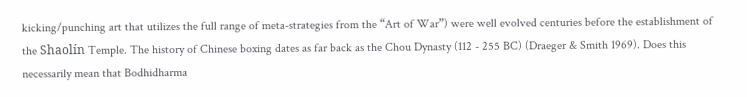kicking/punching art that utilizes the full range of meta-strategies from the “Art of War”) were well evolved centuries before the establishment of the Shaolín Temple. The history of Chinese boxing dates as far back as the Chou Dynasty (112 - 255 BC) (Draeger & Smith 1969). Does this necessarily mean that Bodhidharma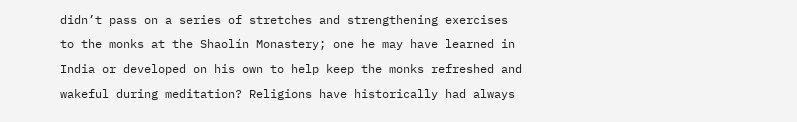didn’t pass on a series of stretches and strengthening exercises to the monks at the Shaolín Monastery; one he may have learned in India or developed on his own to help keep the monks refreshed and wakeful during meditation? Religions have historically had always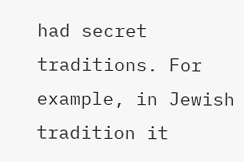had secret traditions. For example, in Jewish tradition it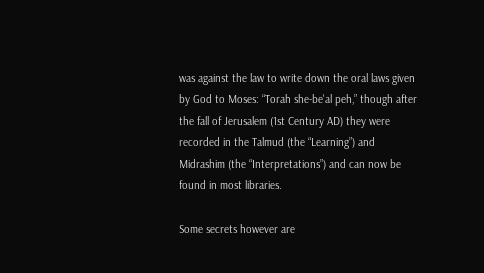was against the law to write down the oral laws given by God to Moses: “Torah she-be'al peh,” though after the fall of Jerusalem (1st Century AD) they were recorded in the Talmud (the “Learning”) and Midrashim (the “Interpretations”) and can now be found in most libraries.

Some secrets however are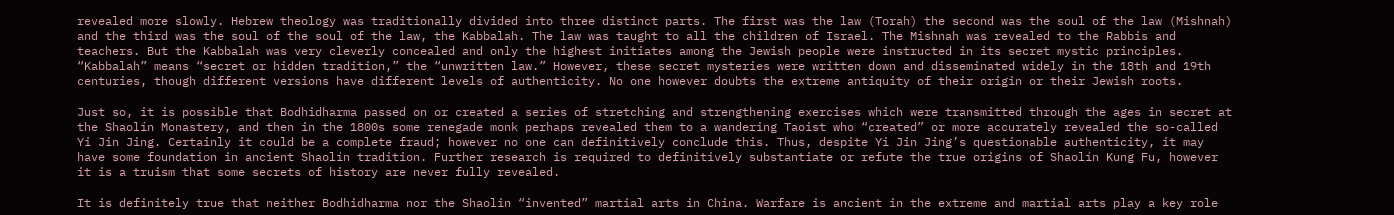revealed more slowly. Hebrew theology was traditionally divided into three distinct parts. The first was the law (Torah) the second was the soul of the law (Mishnah) and the third was the soul of the soul of the law, the Kabbalah. The law was taught to all the children of Israel. The Mishnah was revealed to the Rabbis and teachers. But the Kabbalah was very cleverly concealed and only the highest initiates among the Jewish people were instructed in its secret mystic principles. “Kabbalah” means “secret or hidden tradition,” the “unwritten law.” However, these secret mysteries were written down and disseminated widely in the 18th and 19th centuries, though different versions have different levels of authenticity. No one however doubts the extreme antiquity of their origin or their Jewish roots.

Just so, it is possible that Bodhidharma passed on or created a series of stretching and strengthening exercises which were transmitted through the ages in secret at the Shaolín Monastery, and then in the 1800s some renegade monk perhaps revealed them to a wandering Taoist who “created” or more accurately revealed the so-called Yi Jin Jing. Certainly it could be a complete fraud; however no one can definitively conclude this. Thus, despite Yi Jin Jing’s questionable authenticity, it may have some foundation in ancient Shaolín tradition. Further research is required to definitively substantiate or refute the true origins of Shaolín Kung Fu, however it is a truism that some secrets of history are never fully revealed.

It is definitely true that neither Bodhidharma nor the Shaolin “invented” martial arts in China. Warfare is ancient in the extreme and martial arts play a key role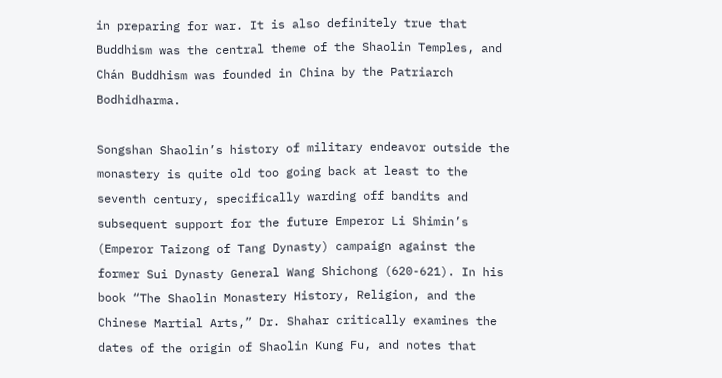in preparing for war. It is also definitely true that Buddhism was the central theme of the Shaolin Temples, and Chán Buddhism was founded in China by the Patriarch Bodhidharma.

Songshan Shaolin’s history of military endeavor outside the monastery is quite old too going back at least to the seventh century, specifically warding off bandits and subsequent support for the future Emperor Li Shimin’s (Emperor Taizong of Tang Dynasty) campaign against the former Sui Dynasty General Wang Shichong (620-621). In his book “The Shaolin Monastery History, Religion, and the Chinese Martial Arts,” Dr. Shahar critically examines the dates of the origin of Shaolin Kung Fu, and notes that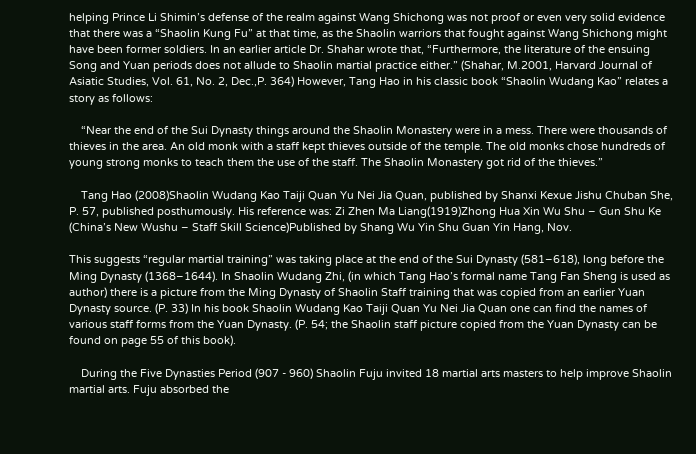helping Prince Li Shimin’s defense of the realm against Wang Shichong was not proof or even very solid evidence that there was a “Shaolin Kung Fu” at that time, as the Shaolin warriors that fought against Wang Shichong might have been former soldiers. In an earlier article Dr. Shahar wrote that, “Furthermore, the literature of the ensuing Song and Yuan periods does not allude to Shaolin martial practice either.” (Shahar, M.2001, Harvard Journal of Asiatic Studies, Vol. 61, No. 2, Dec.,P. 364) However, Tang Hao in his classic book “Shaolin Wudang Kao” relates a story as follows:

    “Near the end of the Sui Dynasty things around the Shaolin Monastery were in a mess. There were thousands of thieves in the area. An old monk with a staff kept thieves outside of the temple. The old monks chose hundreds of young strong monks to teach them the use of the staff. The Shaolin Monastery got rid of the thieves.”

    Tang Hao (2008)Shaolin Wudang Kao Taiji Quan Yu Nei Jia Quan, published by Shanxi Kexue Jishu Chuban She, P. 57, published posthumously. His reference was: Zi Zhen Ma Liang(1919)Zhong Hua Xin Wu Shu – Gun Shu Ke (China’s New Wushu – Staff Skill Science)Published by Shang Wu Yin Shu Guan Yin Hang, Nov.

This suggests “regular martial training” was taking place at the end of the Sui Dynasty (581–618), long before the Ming Dynasty (1368–1644). In Shaolin Wudang Zhi, (in which Tang Hao’s formal name Tang Fan Sheng is used as author) there is a picture from the Ming Dynasty of Shaolin Staff training that was copied from an earlier Yuan Dynasty source. (P. 33) In his book Shaolin Wudang Kao Taiji Quan Yu Nei Jia Quan one can find the names of various staff forms from the Yuan Dynasty. (P. 54; the Shaolin staff picture copied from the Yuan Dynasty can be found on page 55 of this book).

    During the Five Dynasties Period (907 - 960) Shaolin Fuju invited 18 martial arts masters to help improve Shaolin martial arts. Fuju absorbed the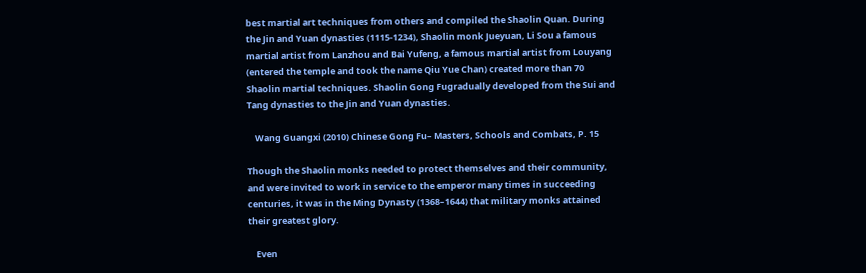best martial art techniques from others and compiled the Shaolin Quan. During the Jin and Yuan dynasties (1115-1234), Shaolin monk Jueyuan, Li Sou a famous martial artist from Lanzhou and Bai Yufeng, a famous martial artist from Louyang (entered the temple and took the name Qiu Yue Chan) created more than 70 Shaolin martial techniques. Shaolin Gong Fugradually developed from the Sui and Tang dynasties to the Jin and Yuan dynasties.

    Wang Guangxi (2010) Chinese Gong Fu– Masters, Schools and Combats, P. 15

Though the Shaolin monks needed to protect themselves and their community, and were invited to work in service to the emperor many times in succeeding centuries, it was in the Ming Dynasty (1368–1644) that military monks attained their greatest glory.

    Even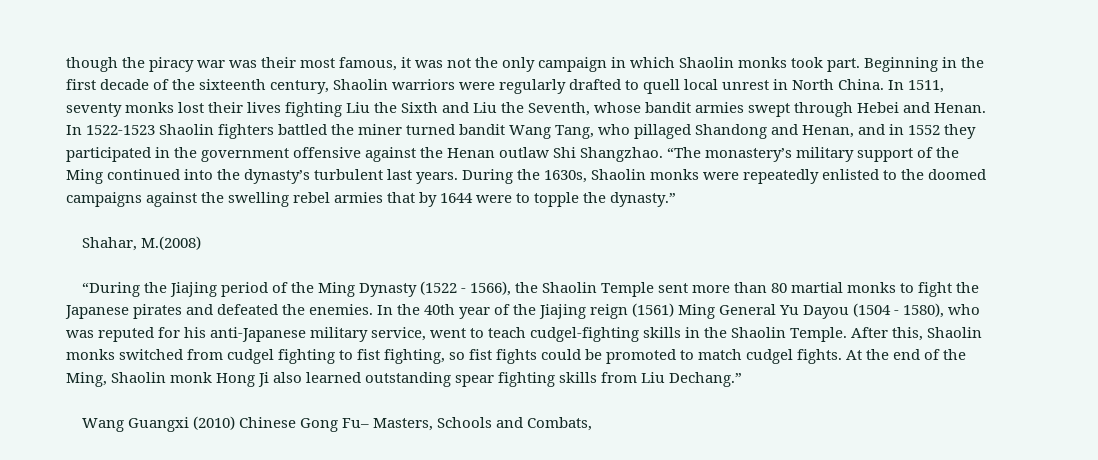though the piracy war was their most famous, it was not the only campaign in which Shaolin monks took part. Beginning in the first decade of the sixteenth century, Shaolin warriors were regularly drafted to quell local unrest in North China. In 1511, seventy monks lost their lives fighting Liu the Sixth and Liu the Seventh, whose bandit armies swept through Hebei and Henan. In 1522-1523 Shaolin fighters battled the miner turned bandit Wang Tang, who pillaged Shandong and Henan, and in 1552 they participated in the government offensive against the Henan outlaw Shi Shangzhao. “The monastery’s military support of the Ming continued into the dynasty’s turbulent last years. During the 1630s, Shaolin monks were repeatedly enlisted to the doomed campaigns against the swelling rebel armies that by 1644 were to topple the dynasty.”

    Shahar, M.(2008)

    “During the Jiajing period of the Ming Dynasty (1522 - 1566), the Shaolin Temple sent more than 80 martial monks to fight the Japanese pirates and defeated the enemies. In the 40th year of the Jiajing reign (1561) Ming General Yu Dayou (1504 - 1580), who was reputed for his anti-Japanese military service, went to teach cudgel-fighting skills in the Shaolin Temple. After this, Shaolin monks switched from cudgel fighting to fist fighting, so fist fights could be promoted to match cudgel fights. At the end of the Ming, Shaolin monk Hong Ji also learned outstanding spear fighting skills from Liu Dechang.”

    Wang Guangxi (2010) Chinese Gong Fu– Masters, Schools and Combats,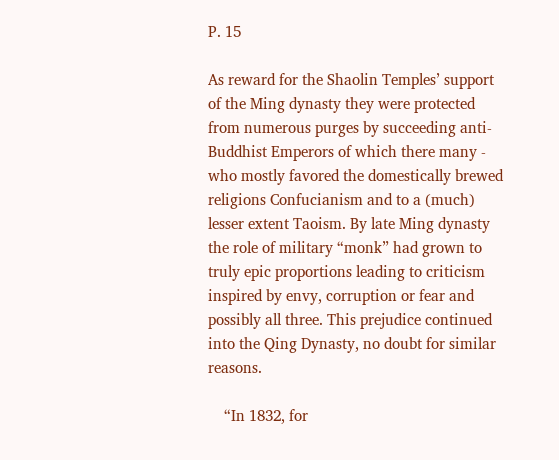P. 15

As reward for the Shaolin Temples’ support of the Ming dynasty they were protected from numerous purges by succeeding anti-Buddhist Emperors of which there many - who mostly favored the domestically brewed religions Confucianism and to a (much) lesser extent Taoism. By late Ming dynasty the role of military “monk” had grown to truly epic proportions leading to criticism inspired by envy, corruption or fear and possibly all three. This prejudice continued into the Qing Dynasty, no doubt for similar reasons.

    “In 1832, for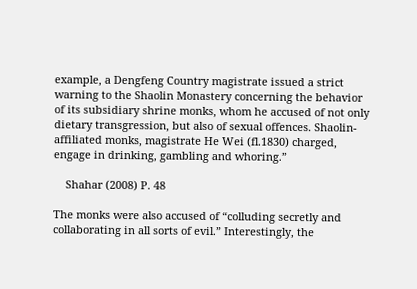example, a Dengfeng Country magistrate issued a strict warning to the Shaolin Monastery concerning the behavior of its subsidiary shrine monks, whom he accused of not only dietary transgression, but also of sexual offences. Shaolin-affiliated monks, magistrate He Wei (fl.1830) charged, engage in drinking, gambling and whoring.”

    Shahar (2008) P. 48

The monks were also accused of “colluding secretly and collaborating in all sorts of evil.” Interestingly, the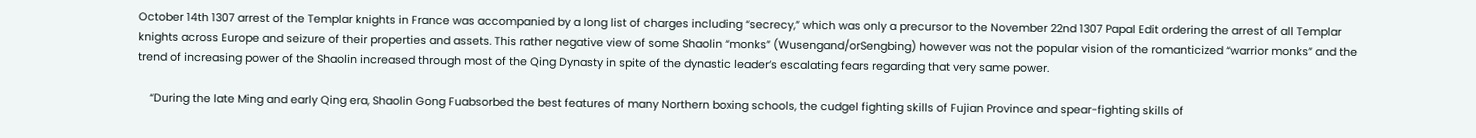October 14th 1307 arrest of the Templar knights in France was accompanied by a long list of charges including “secrecy,” which was only a precursor to the November 22nd 1307 Papal Edit ordering the arrest of all Templar knights across Europe and seizure of their properties and assets. This rather negative view of some Shaolin “monks” (Wusengand/orSengbing) however was not the popular vision of the romanticized “warrior monks” and the trend of increasing power of the Shaolin increased through most of the Qing Dynasty in spite of the dynastic leader’s escalating fears regarding that very same power.

    “During the late Ming and early Qing era, Shaolin Gong Fuabsorbed the best features of many Northern boxing schools, the cudgel fighting skills of Fujian Province and spear-fighting skills of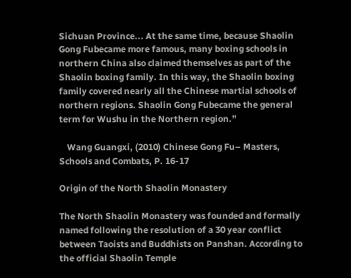Sichuan Province... At the same time, because Shaolin Gong Fubecame more famous, many boxing schools in northern China also claimed themselves as part of the Shaolin boxing family. In this way, the Shaolin boxing family covered nearly all the Chinese martial schools of northern regions. Shaolin Gong Fubecame the general term for Wushu in the Northern region.”

    Wang Guangxi, (2010) Chinese Gong Fu– Masters, Schools and Combats, P. 16-17

Origin of the North Shaolin Monastery

The North Shaolin Monastery was founded and formally named following the resolution of a 30 year conflict between Taoists and Buddhists on Panshan. According to the official Shaolin Temple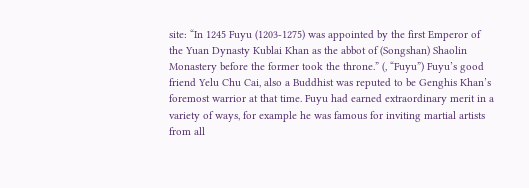site: “In 1245 Fuyu (1203-1275) was appointed by the first Emperor of the Yuan Dynasty Kublai Khan as the abbot of (Songshan) Shaolin Monastery before the former took the throne.” (, “Fuyu”) Fuyu’s good friend Yelu Chu Cai, also a Buddhist was reputed to be Genghis Khan’s foremost warrior at that time. Fuyu had earned extraordinary merit in a variety of ways, for example he was famous for inviting martial artists from all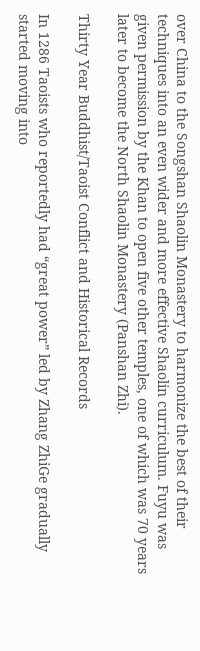over China to the Songshan Shaolin Monastery to harmonize the best of their techniques into an even wider and more effective Shaolin curriculum. Fuyu was given permission by the Khan to open five other temples, one of which was 70 years later to become the North Shaolin Monastery (Panshan Zhi).

Thirty Year Buddhist/Taoist Conflict and Historical Records

In 1286 Taoists who reportedly had “great power” led by Zhang ZhiGe gradually started moving into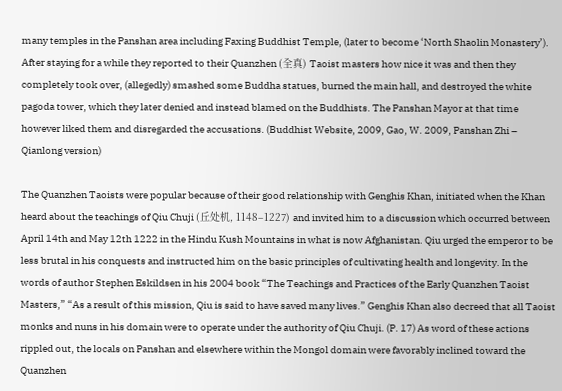many temples in the Panshan area including Faxing Buddhist Temple, (later to become ‘North Shaolin Monastery’). After staying for a while they reported to their Quanzhen (全真) Taoist masters how nice it was and then they completely took over, (allegedly) smashed some Buddha statues, burned the main hall, and destroyed the white pagoda tower, which they later denied and instead blamed on the Buddhists. The Panshan Mayor at that time however liked them and disregarded the accusations. (Buddhist Website, 2009, Gao, W. 2009, Panshan Zhi – Qianlong version)

The Quanzhen Taoists were popular because of their good relationship with Genghis Khan, initiated when the Khan heard about the teachings of Qiu Chuji (丘处机, 1148–1227) and invited him to a discussion which occurred between April 14th and May 12th 1222 in the Hindu Kush Mountains in what is now Afghanistan. Qiu urged the emperor to be less brutal in his conquests and instructed him on the basic principles of cultivating health and longevity. In the words of author Stephen Eskildsen in his 2004 book “The Teachings and Practices of the Early Quanzhen Taoist Masters,” “As a result of this mission, Qiu is said to have saved many lives.” Genghis Khan also decreed that all Taoist monks and nuns in his domain were to operate under the authority of Qiu Chuji. (P. 17) As word of these actions rippled out, the locals on Panshan and elsewhere within the Mongol domain were favorably inclined toward the Quanzhen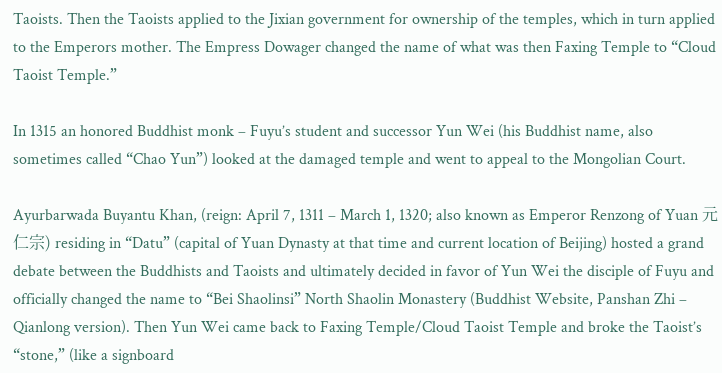Taoists. Then the Taoists applied to the Jixian government for ownership of the temples, which in turn applied to the Emperors mother. The Empress Dowager changed the name of what was then Faxing Temple to “Cloud Taoist Temple.”

In 1315 an honored Buddhist monk – Fuyu’s student and successor Yun Wei (his Buddhist name, also sometimes called “Chao Yun”) looked at the damaged temple and went to appeal to the Mongolian Court.

Ayurbarwada Buyantu Khan, (reign: April 7, 1311 – March 1, 1320; also known as Emperor Renzong of Yuan 元仁宗) residing in “Datu” (capital of Yuan Dynasty at that time and current location of Beijing) hosted a grand debate between the Buddhists and Taoists and ultimately decided in favor of Yun Wei the disciple of Fuyu and officially changed the name to “Bei Shaolinsi” North Shaolin Monastery (Buddhist Website, Panshan Zhi – Qianlong version). Then Yun Wei came back to Faxing Temple/Cloud Taoist Temple and broke the Taoist’s “stone,” (like a signboard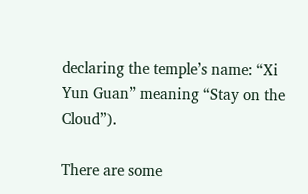declaring the temple’s name: “Xi Yun Guan” meaning “Stay on the Cloud”).

There are some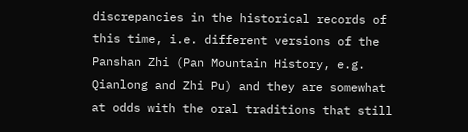discrepancies in the historical records of this time, i.e. different versions of the Panshan Zhi (Pan Mountain History, e.g. Qianlong and Zhi Pu) and they are somewhat at odds with the oral traditions that still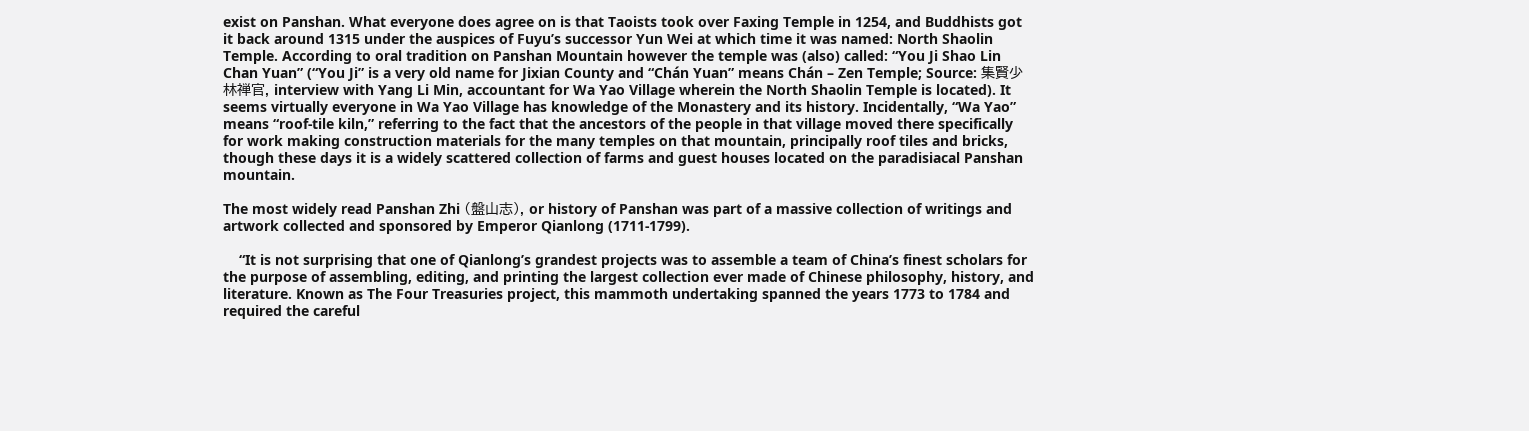exist on Panshan. What everyone does agree on is that Taoists took over Faxing Temple in 1254, and Buddhists got it back around 1315 under the auspices of Fuyu’s successor Yun Wei at which time it was named: North Shaolin Temple. According to oral tradition on Panshan Mountain however the temple was (also) called: “You Ji Shao Lin Chan Yuan” (“You Ji” is a very old name for Jixian County and “Chán Yuan” means Chán – Zen Temple; Source: 集賢少林禅官, interview with Yang Li Min, accountant for Wa Yao Village wherein the North Shaolin Temple is located). It seems virtually everyone in Wa Yao Village has knowledge of the Monastery and its history. Incidentally, “Wa Yao” means “roof-tile kiln,” referring to the fact that the ancestors of the people in that village moved there specifically for work making construction materials for the many temples on that mountain, principally roof tiles and bricks, though these days it is a widely scattered collection of farms and guest houses located on the paradisiacal Panshan mountain.

The most widely read Panshan Zhi (盤山志), or history of Panshan was part of a massive collection of writings and artwork collected and sponsored by Emperor Qianlong (1711-1799).

    “It is not surprising that one of Qianlong’s grandest projects was to assemble a team of China’s finest scholars for the purpose of assembling, editing, and printing the largest collection ever made of Chinese philosophy, history, and literature. Known as The Four Treasuries project, this mammoth undertaking spanned the years 1773 to 1784 and required the careful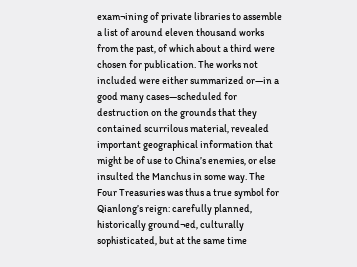exam¬ining of private libraries to assemble a list of around eleven thousand works from the past, of which about a third were chosen for publication. The works not included were either summarized or—in a good many cases—scheduled for destruction on the grounds that they contained scurrilous material, revealed important geographical information that might be of use to China’s enemies, or else insulted the Manchus in some way. The Four Treasuries was thus a true symbol for Qianlong’s reign: carefully planned, historically ground¬ed, culturally sophisticated, but at the same time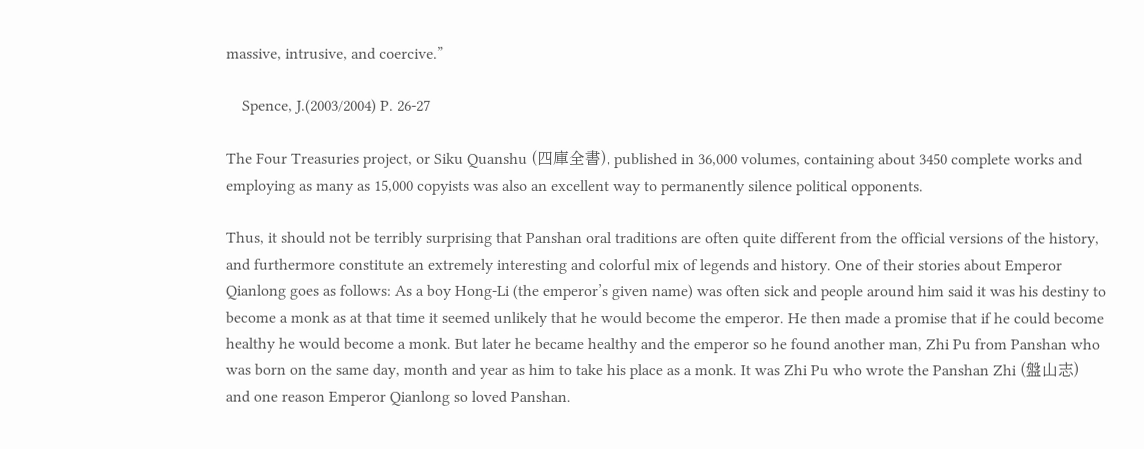massive, intrusive, and coercive.”

    Spence, J.(2003/2004) P. 26-27

The Four Treasuries project, or Siku Quanshu (四庫全書), published in 36,000 volumes, containing about 3450 complete works and employing as many as 15,000 copyists was also an excellent way to permanently silence political opponents.

Thus, it should not be terribly surprising that Panshan oral traditions are often quite different from the official versions of the history, and furthermore constitute an extremely interesting and colorful mix of legends and history. One of their stories about Emperor Qianlong goes as follows: As a boy Hong-Li (the emperor’s given name) was often sick and people around him said it was his destiny to become a monk as at that time it seemed unlikely that he would become the emperor. He then made a promise that if he could become healthy he would become a monk. But later he became healthy and the emperor so he found another man, Zhi Pu from Panshan who was born on the same day, month and year as him to take his place as a monk. It was Zhi Pu who wrote the Panshan Zhi (盤山志) and one reason Emperor Qianlong so loved Panshan.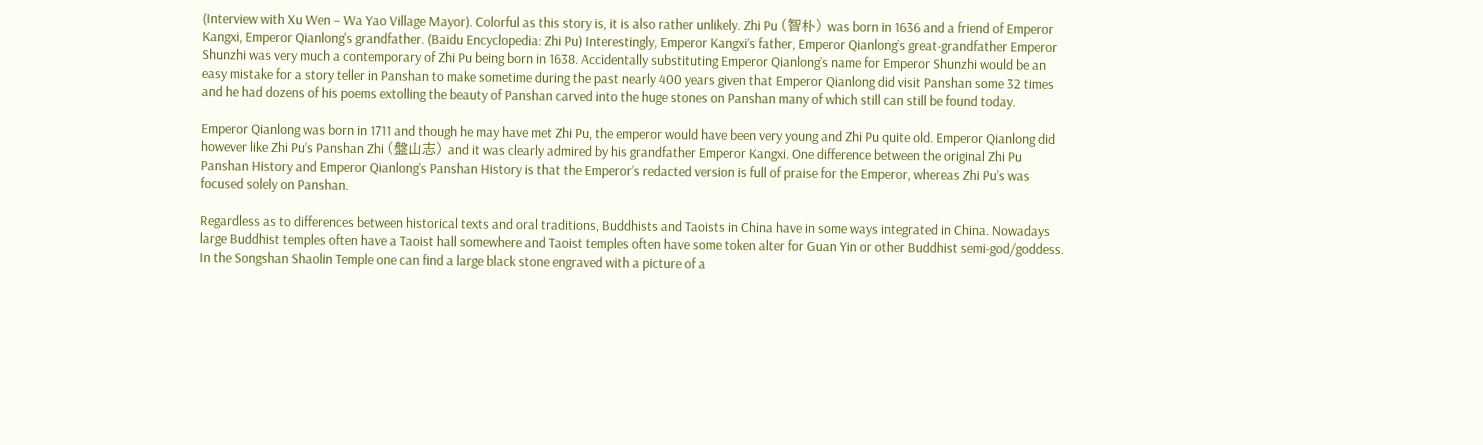(Interview with Xu Wen – Wa Yao Village Mayor). Colorful as this story is, it is also rather unlikely. Zhi Pu (智朴) was born in 1636 and a friend of Emperor Kangxi, Emperor Qianlong's grandfather. (Baidu Encyclopedia: Zhi Pu) Interestingly, Emperor Kangxi’s father, Emperor Qianlong’s great-grandfather Emperor Shunzhi was very much a contemporary of Zhi Pu being born in 1638. Accidentally substituting Emperor Qianlong’s name for Emperor Shunzhi would be an easy mistake for a story teller in Panshan to make sometime during the past nearly 400 years given that Emperor Qianlong did visit Panshan some 32 times and he had dozens of his poems extolling the beauty of Panshan carved into the huge stones on Panshan many of which still can still be found today.

Emperor Qianlong was born in 1711 and though he may have met Zhi Pu, the emperor would have been very young and Zhi Pu quite old. Emperor Qianlong did however like Zhi Pu’s Panshan Zhi (盤山志) and it was clearly admired by his grandfather Emperor Kangxi. One difference between the original Zhi Pu Panshan History and Emperor Qianlong’s Panshan History is that the Emperor’s redacted version is full of praise for the Emperor, whereas Zhi Pu’s was focused solely on Panshan.

Regardless as to differences between historical texts and oral traditions, Buddhists and Taoists in China have in some ways integrated in China. Nowadays large Buddhist temples often have a Taoist hall somewhere and Taoist temples often have some token alter for Guan Yin or other Buddhist semi-god/goddess. In the Songshan Shaolin Temple one can find a large black stone engraved with a picture of a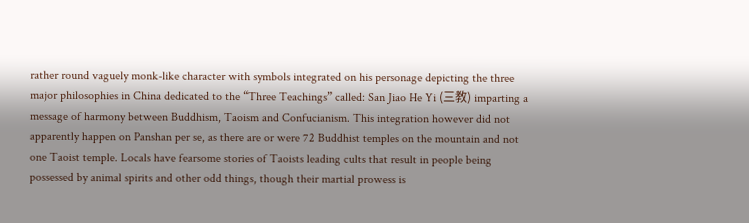rather round vaguely monk-like character with symbols integrated on his personage depicting the three major philosophies in China dedicated to the “Three Teachings” called: San Jiao He Yi (三教) imparting a message of harmony between Buddhism, Taoism and Confucianism. This integration however did not apparently happen on Panshan per se, as there are or were 72 Buddhist temples on the mountain and not one Taoist temple. Locals have fearsome stories of Taoists leading cults that result in people being possessed by animal spirits and other odd things, though their martial prowess is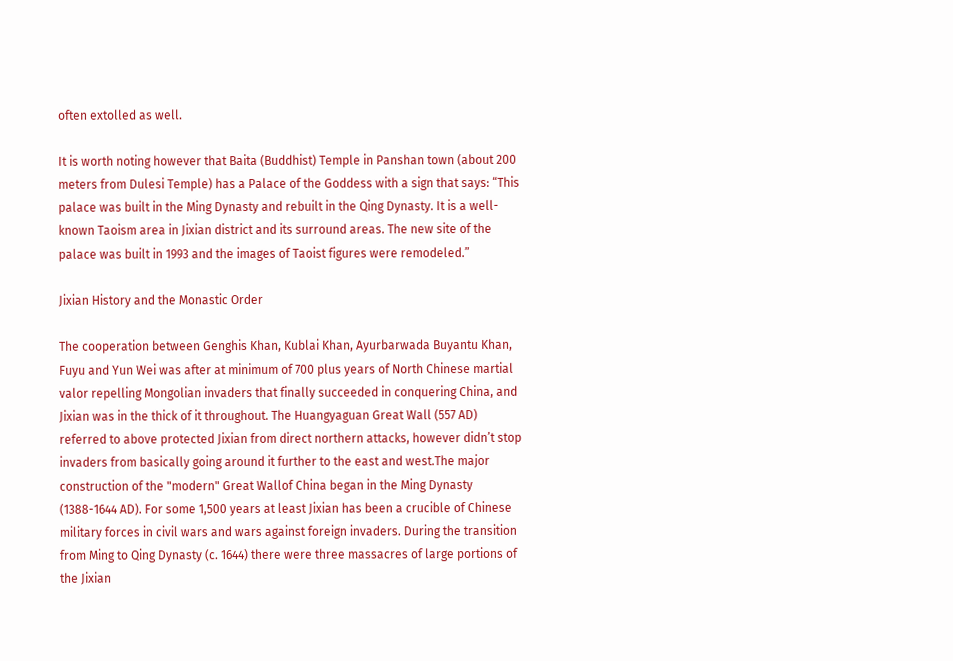often extolled as well.

It is worth noting however that Baita (Buddhist) Temple in Panshan town (about 200 meters from Dulesi Temple) has a Palace of the Goddess with a sign that says: “This palace was built in the Ming Dynasty and rebuilt in the Qing Dynasty. It is a well-known Taoism area in Jixian district and its surround areas. The new site of the palace was built in 1993 and the images of Taoist figures were remodeled.”

Jixian History and the Monastic Order

The cooperation between Genghis Khan, Kublai Khan, Ayurbarwada Buyantu Khan, Fuyu and Yun Wei was after at minimum of 700 plus years of North Chinese martial valor repelling Mongolian invaders that finally succeeded in conquering China, and Jixian was in the thick of it throughout. The Huangyaguan Great Wall (557 AD) referred to above protected Jixian from direct northern attacks, however didn’t stop invaders from basically going around it further to the east and west.The major construction of the "modern" Great Wallof China began in the Ming Dynasty (1388-1644 AD). For some 1,500 years at least Jixian has been a crucible of Chinese military forces in civil wars and wars against foreign invaders. During the transition from Ming to Qing Dynasty (c. 1644) there were three massacres of large portions of the Jixian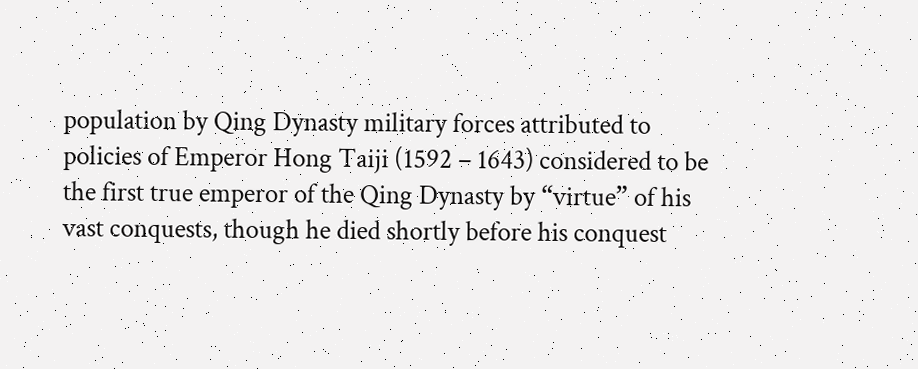population by Qing Dynasty military forces attributed to policies of Emperor Hong Taiji (1592 – 1643) considered to be the first true emperor of the Qing Dynasty by “virtue” of his vast conquests, though he died shortly before his conquest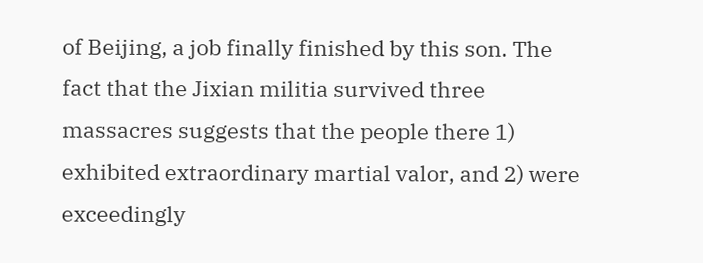of Beijing, a job finally finished by this son. The fact that the Jixian militia survived three massacres suggests that the people there 1) exhibited extraordinary martial valor, and 2) were exceedingly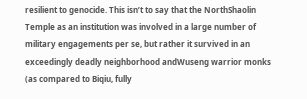resilient to genocide. This isn’t to say that the NorthShaolin Temple as an institution was involved in a large number of military engagements per se, but rather it survived in an exceedingly deadly neighborhood andWuseng warrior monks (as compared to Biqiu, fully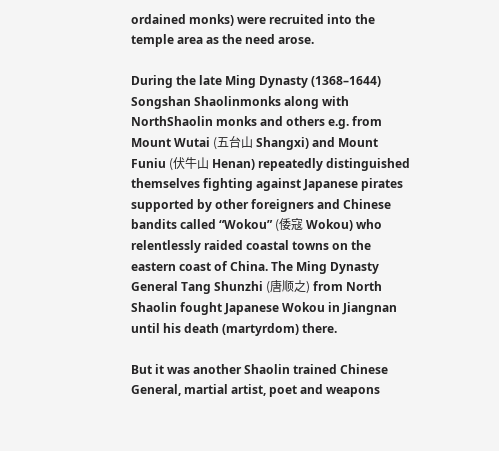ordained monks) were recruited into the temple area as the need arose.

During the late Ming Dynasty (1368–1644) Songshan Shaolinmonks along with NorthShaolin monks and others e.g. from Mount Wutai (五台山 Shangxi) and Mount Funiu (伏牛山 Henan) repeatedly distinguished themselves fighting against Japanese pirates supported by other foreigners and Chinese bandits called “Wokou” (倭寇 Wokou) who relentlessly raided coastal towns on the eastern coast of China. The Ming Dynasty General Tang Shunzhi (唐顺之) from North Shaolin fought Japanese Wokou in Jiangnan until his death (martyrdom) there.

But it was another Shaolin trained Chinese General, martial artist, poet and weapons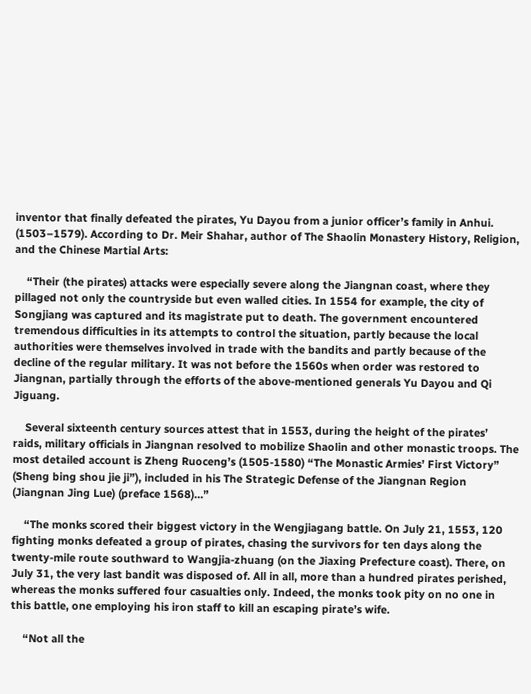inventor that finally defeated the pirates, Yu Dayou from a junior officer’s family in Anhui. (1503–1579). According to Dr. Meir Shahar, author of The Shaolin Monastery History, Religion, and the Chinese Martial Arts:

    “Their (the pirates) attacks were especially severe along the Jiangnan coast, where they pillaged not only the countryside but even walled cities. In 1554 for example, the city of Songjiang was captured and its magistrate put to death. The government encountered tremendous difficulties in its attempts to control the situation, partly because the local authorities were themselves involved in trade with the bandits and partly because of the decline of the regular military. It was not before the 1560s when order was restored to Jiangnan, partially through the efforts of the above-mentioned generals Yu Dayou and Qi Jiguang.

    Several sixteenth century sources attest that in 1553, during the height of the pirates’ raids, military officials in Jiangnan resolved to mobilize Shaolin and other monastic troops. The most detailed account is Zheng Ruoceng’s (1505-1580) “The Monastic Armies’ First Victory” (Sheng bing shou jie ji”), included in his The Strategic Defense of the Jiangnan Region (Jiangnan Jing Lue) (preface 1568)…”

    “The monks scored their biggest victory in the Wengjiagang battle. On July 21, 1553, 120 fighting monks defeated a group of pirates, chasing the survivors for ten days along the twenty-mile route southward to Wangjia-zhuang (on the Jiaxing Prefecture coast). There, on July 31, the very last bandit was disposed of. All in all, more than a hundred pirates perished, whereas the monks suffered four casualties only. Indeed, the monks took pity on no one in this battle, one employing his iron staff to kill an escaping pirate’s wife.

    “Not all the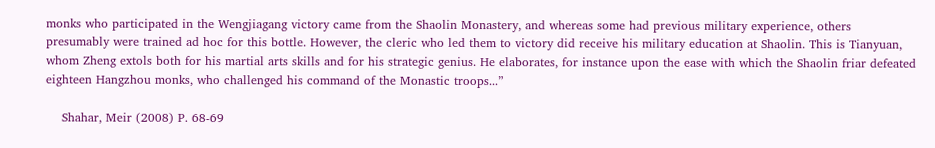monks who participated in the Wengjiagang victory came from the Shaolin Monastery, and whereas some had previous military experience, others presumably were trained ad hoc for this bottle. However, the cleric who led them to victory did receive his military education at Shaolin. This is Tianyuan, whom Zheng extols both for his martial arts skills and for his strategic genius. He elaborates, for instance upon the ease with which the Shaolin friar defeated eighteen Hangzhou monks, who challenged his command of the Monastic troops...”

    Shahar, Meir (2008) P. 68-69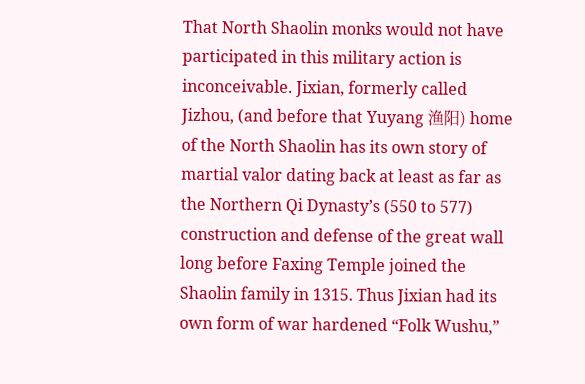That North Shaolin monks would not have participated in this military action is inconceivable. Jixian, formerly called Jizhou, (and before that Yuyang 渔阳) home of the North Shaolin has its own story of martial valor dating back at least as far as the Northern Qi Dynasty’s (550 to 577) construction and defense of the great wall long before Faxing Temple joined the Shaolin family in 1315. Thus Jixian had its own form of war hardened “Folk Wushu,”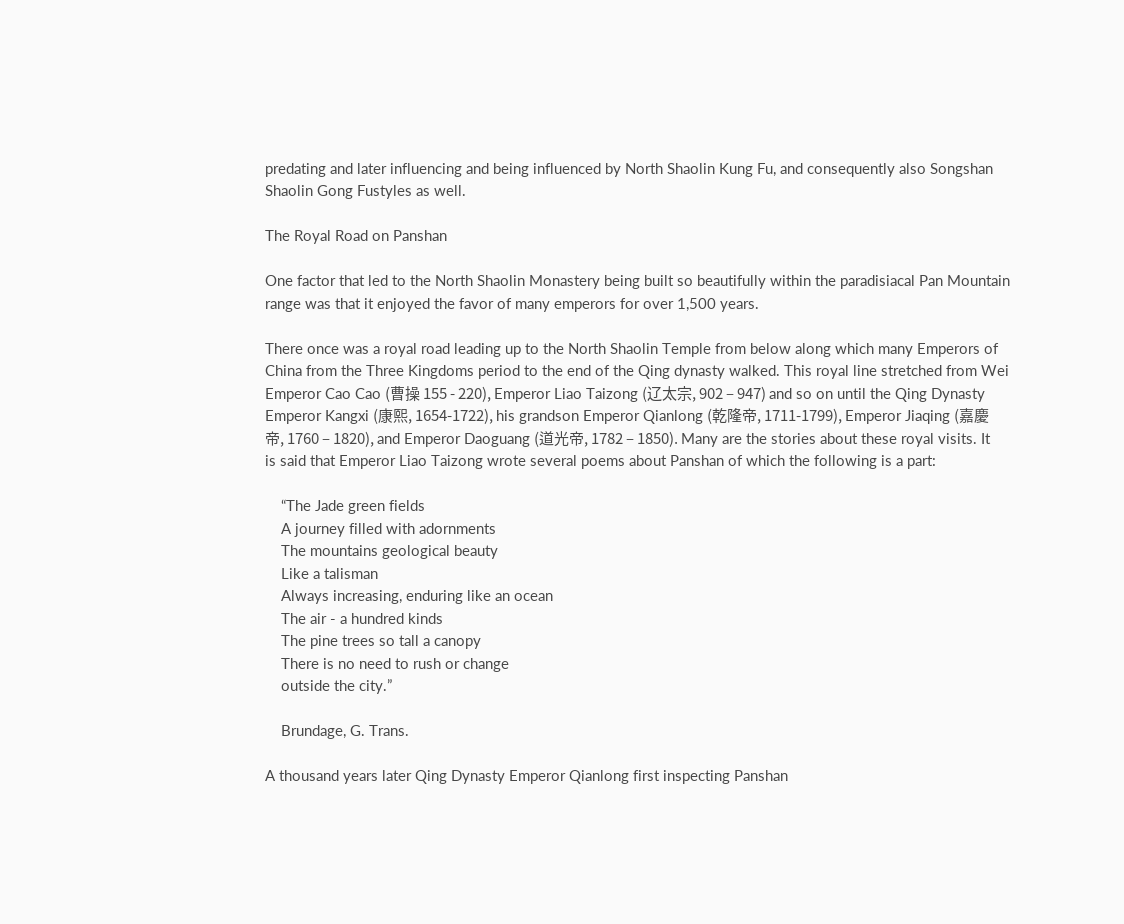predating and later influencing and being influenced by North Shaolin Kung Fu, and consequently also Songshan Shaolin Gong Fustyles as well.

The Royal Road on Panshan

One factor that led to the North Shaolin Monastery being built so beautifully within the paradisiacal Pan Mountain range was that it enjoyed the favor of many emperors for over 1,500 years.

There once was a royal road leading up to the North Shaolin Temple from below along which many Emperors of China from the Three Kingdoms period to the end of the Qing dynasty walked. This royal line stretched from Wei Emperor Cao Cao (曹操 155 - 220), Emperor Liao Taizong (辽太宗, 902 – 947) and so on until the Qing Dynasty Emperor Kangxi (康熙, 1654-1722), his grandson Emperor Qianlong (乾隆帝, 1711-1799), Emperor Jiaqing (嘉慶帝, 1760 – 1820), and Emperor Daoguang (道光帝, 1782 – 1850). Many are the stories about these royal visits. It is said that Emperor Liao Taizong wrote several poems about Panshan of which the following is a part:

    “The Jade green fields
    A journey filled with adornments
    The mountains geological beauty
    Like a talisman
    Always increasing, enduring like an ocean
    The air - a hundred kinds
    The pine trees so tall a canopy
    There is no need to rush or change
    outside the city.”

    Brundage, G. Trans.

A thousand years later Qing Dynasty Emperor Qianlong first inspecting Panshan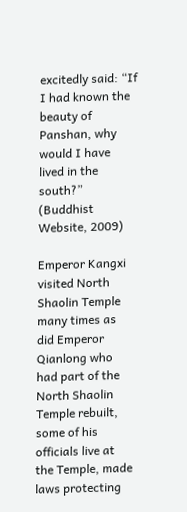excitedly said: “If I had known the beauty of Panshan, why would I have lived in the south?” (Buddhist Website, 2009)

Emperor Kangxi visited North Shaolin Temple many times as did Emperor Qianlong who had part of the North Shaolin Temple rebuilt, some of his officials live at the Temple, made laws protecting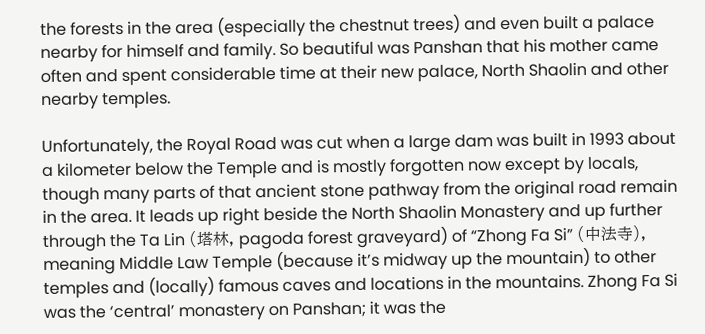the forests in the area (especially the chestnut trees) and even built a palace nearby for himself and family. So beautiful was Panshan that his mother came often and spent considerable time at their new palace, North Shaolin and other nearby temples.

Unfortunately, the Royal Road was cut when a large dam was built in 1993 about a kilometer below the Temple and is mostly forgotten now except by locals, though many parts of that ancient stone pathway from the original road remain in the area. It leads up right beside the North Shaolin Monastery and up further through the Ta Lin (塔林, pagoda forest graveyard) of “Zhong Fa Si” (中法寺), meaning Middle Law Temple (because it’s midway up the mountain) to other temples and (locally) famous caves and locations in the mountains. Zhong Fa Si was the ‘central’ monastery on Panshan; it was the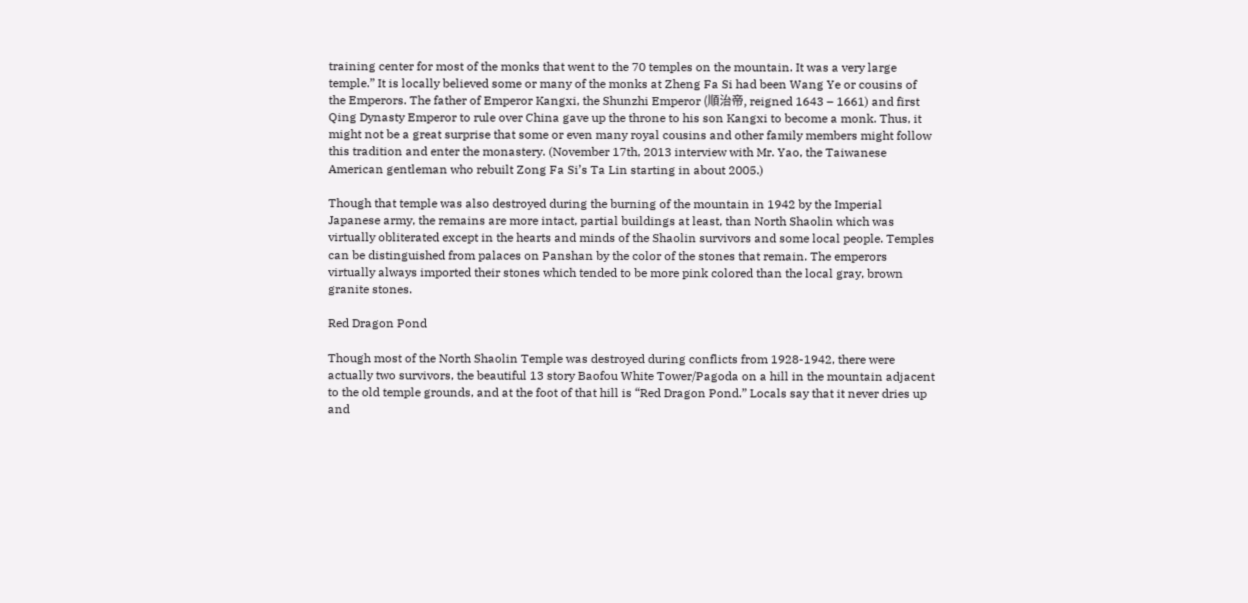training center for most of the monks that went to the 70 temples on the mountain. It was a very large temple.” It is locally believed some or many of the monks at Zheng Fa Si had been Wang Ye or cousins of the Emperors. The father of Emperor Kangxi, the Shunzhi Emperor (順治帝, reigned 1643 – 1661) and first Qing Dynasty Emperor to rule over China gave up the throne to his son Kangxi to become a monk. Thus, it might not be a great surprise that some or even many royal cousins and other family members might follow this tradition and enter the monastery. (November 17th, 2013 interview with Mr. Yao, the Taiwanese American gentleman who rebuilt Zong Fa Si’s Ta Lin starting in about 2005.)

Though that temple was also destroyed during the burning of the mountain in 1942 by the Imperial Japanese army, the remains are more intact, partial buildings at least, than North Shaolin which was virtually obliterated except in the hearts and minds of the Shaolin survivors and some local people. Temples can be distinguished from palaces on Panshan by the color of the stones that remain. The emperors virtually always imported their stones which tended to be more pink colored than the local gray, brown granite stones.

Red Dragon Pond

Though most of the North Shaolin Temple was destroyed during conflicts from 1928-1942, there were actually two survivors, the beautiful 13 story Baofou White Tower/Pagoda on a hill in the mountain adjacent to the old temple grounds, and at the foot of that hill is “Red Dragon Pond.” Locals say that it never dries up and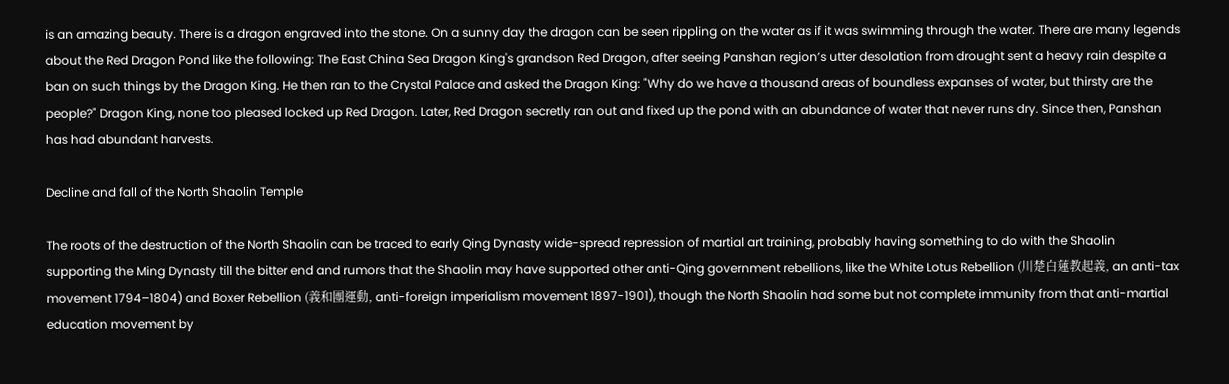is an amazing beauty. There is a dragon engraved into the stone. On a sunny day the dragon can be seen rippling on the water as if it was swimming through the water. There are many legends about the Red Dragon Pond like the following: The East China Sea Dragon King's grandson Red Dragon, after seeing Panshan region’s utter desolation from drought sent a heavy rain despite a ban on such things by the Dragon King. He then ran to the Crystal Palace and asked the Dragon King: "Why do we have a thousand areas of boundless expanses of water, but thirsty are the people?" Dragon King, none too pleased locked up Red Dragon. Later, Red Dragon secretly ran out and fixed up the pond with an abundance of water that never runs dry. Since then, Panshan has had abundant harvests.

Decline and fall of the North Shaolin Temple

The roots of the destruction of the North Shaolin can be traced to early Qing Dynasty wide-spread repression of martial art training, probably having something to do with the Shaolin supporting the Ming Dynasty till the bitter end and rumors that the Shaolin may have supported other anti-Qing government rebellions, like the White Lotus Rebellion (川楚白蓮教起義, an anti-tax movement 1794–1804) and Boxer Rebellion (義和團運動, anti-foreign imperialism movement 1897-1901), though the North Shaolin had some but not complete immunity from that anti-martial education movement by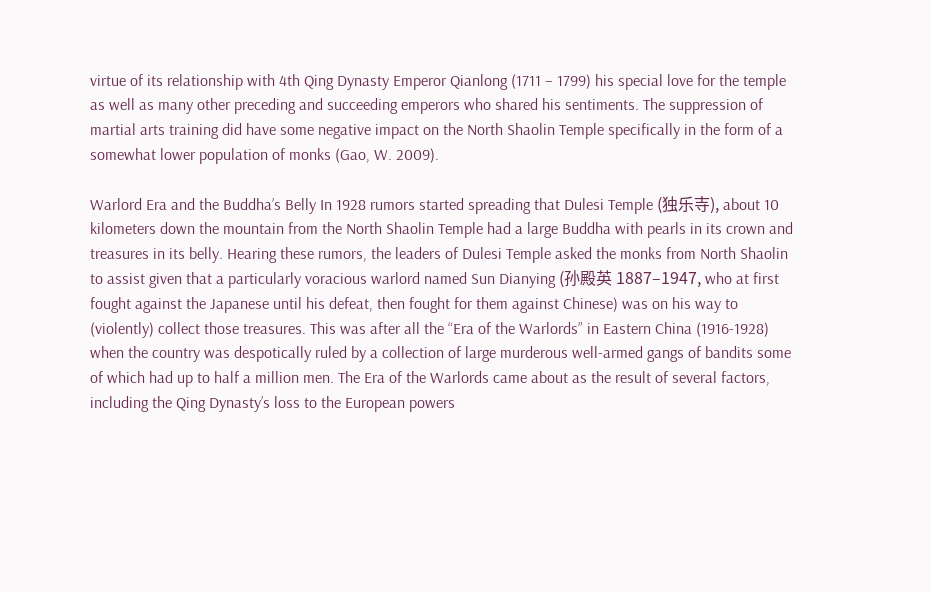virtue of its relationship with 4th Qing Dynasty Emperor Qianlong (1711 – 1799) his special love for the temple as well as many other preceding and succeeding emperors who shared his sentiments. The suppression of martial arts training did have some negative impact on the North Shaolin Temple specifically in the form of a somewhat lower population of monks (Gao, W. 2009).

Warlord Era and the Buddha’s Belly In 1928 rumors started spreading that Dulesi Temple (独乐寺), about 10 kilometers down the mountain from the North Shaolin Temple had a large Buddha with pearls in its crown and treasures in its belly. Hearing these rumors, the leaders of Dulesi Temple asked the monks from North Shaolin to assist given that a particularly voracious warlord named Sun Dianying (孙殿英 1887–1947, who at first fought against the Japanese until his defeat, then fought for them against Chinese) was on his way to (violently) collect those treasures. This was after all the “Era of the Warlords” in Eastern China (1916-1928) when the country was despotically ruled by a collection of large murderous well-armed gangs of bandits some of which had up to half a million men. The Era of the Warlords came about as the result of several factors, including the Qing Dynasty’s loss to the European powers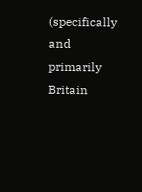(specifically and primarily Britain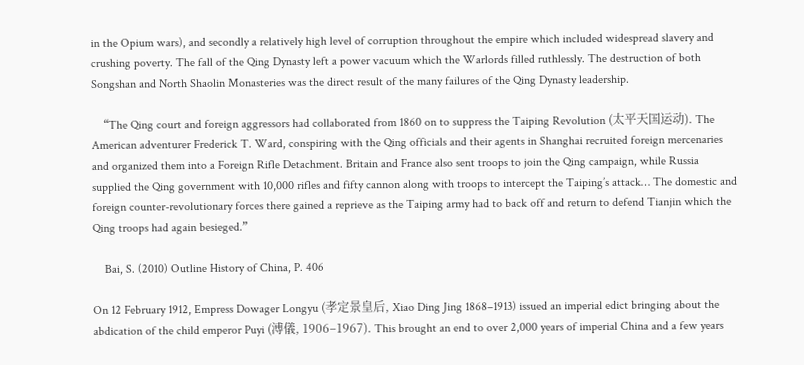in the Opium wars), and secondly a relatively high level of corruption throughout the empire which included widespread slavery and crushing poverty. The fall of the Qing Dynasty left a power vacuum which the Warlords filled ruthlessly. The destruction of both Songshan and North Shaolin Monasteries was the direct result of the many failures of the Qing Dynasty leadership.

    “The Qing court and foreign aggressors had collaborated from 1860 on to suppress the Taiping Revolution (太平天国运动). The American adventurer Frederick T. Ward, conspiring with the Qing officials and their agents in Shanghai recruited foreign mercenaries and organized them into a Foreign Rifle Detachment. Britain and France also sent troops to join the Qing campaign, while Russia supplied the Qing government with 10,000 rifles and fifty cannon along with troops to intercept the Taiping’s attack… The domestic and foreign counter-revolutionary forces there gained a reprieve as the Taiping army had to back off and return to defend Tianjin which the Qing troops had again besieged.”

    Bai, S. (2010) Outline History of China, P. 406

On 12 February 1912, Empress Dowager Longyu (孝定景皇后, Xiao Ding Jing 1868–1913) issued an imperial edict bringing about the abdication of the child emperor Puyi (溥儀, 1906–1967). This brought an end to over 2,000 years of imperial China and a few years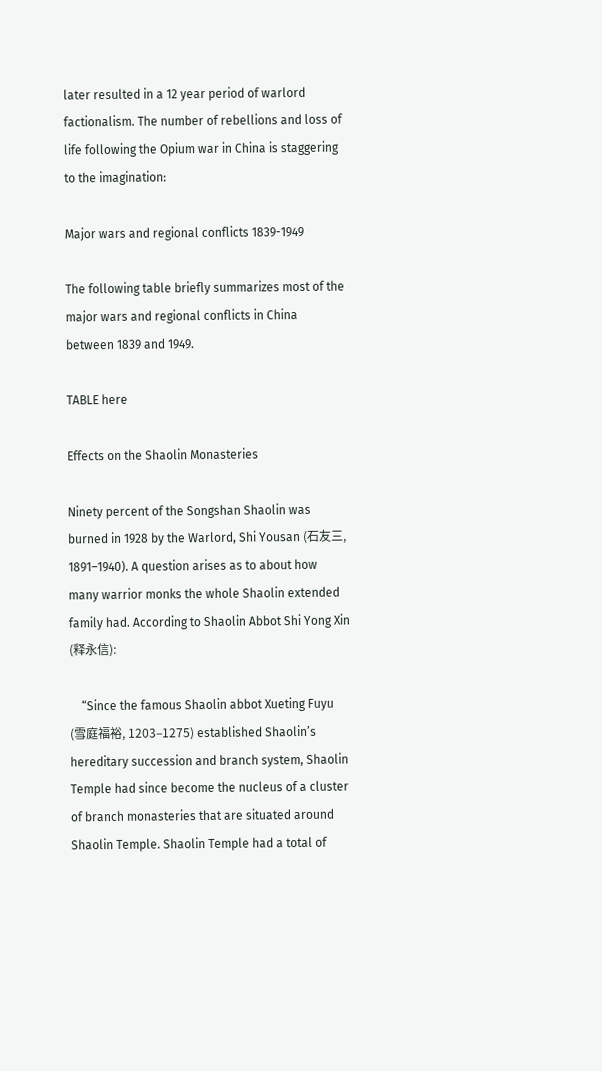later resulted in a 12 year period of warlord factionalism. The number of rebellions and loss of life following the Opium war in China is staggering to the imagination:

Major wars and regional conflicts 1839-1949

The following table briefly summarizes most of the major wars and regional conflicts in China between 1839 and 1949.

TABLE here

Effects on the Shaolin Monasteries

Ninety percent of the Songshan Shaolin was burned in 1928 by the Warlord, Shi Yousan (石友三, 1891–1940). A question arises as to about how many warrior monks the whole Shaolin extended family had. According to Shaolin Abbot Shi Yong Xin (释永信):

    “Since the famous Shaolin abbot Xueting Fuyu (雪庭福裕, 1203–1275) established Shaolin’s hereditary succession and branch system, Shaolin Temple had since become the nucleus of a cluster of branch monasteries that are situated around Shaolin Temple. Shaolin Temple had a total of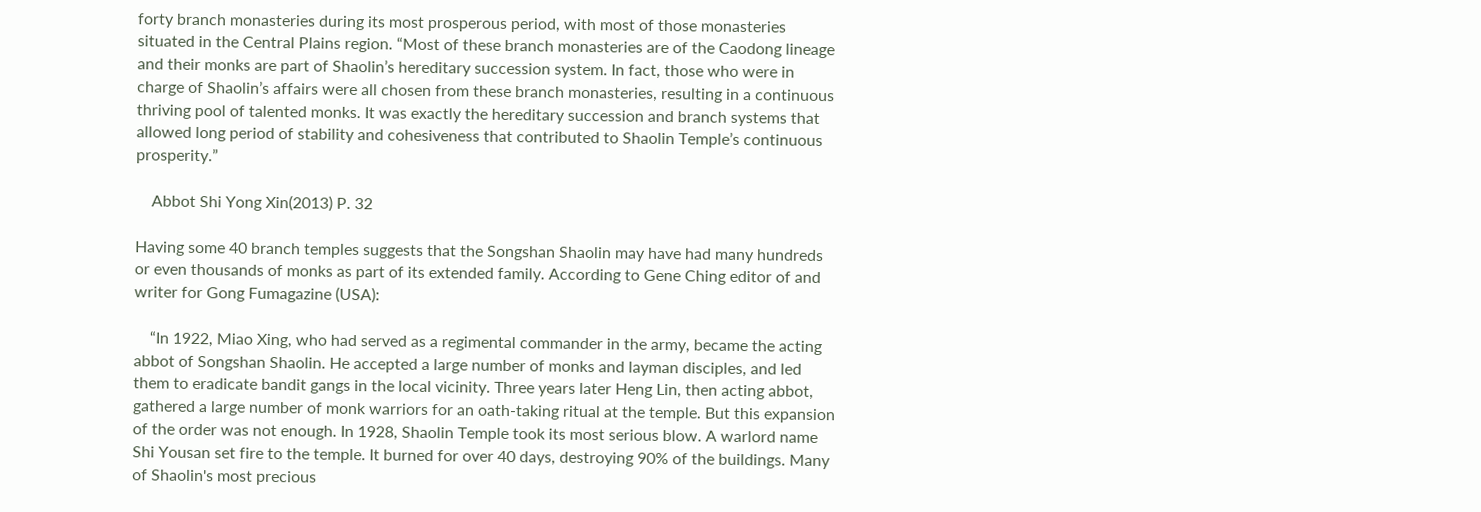forty branch monasteries during its most prosperous period, with most of those monasteries situated in the Central Plains region. “Most of these branch monasteries are of the Caodong lineage and their monks are part of Shaolin’s hereditary succession system. In fact, those who were in charge of Shaolin’s affairs were all chosen from these branch monasteries, resulting in a continuous thriving pool of talented monks. It was exactly the hereditary succession and branch systems that allowed long period of stability and cohesiveness that contributed to Shaolin Temple’s continuous prosperity.”

    Abbot Shi Yong Xin(2013) P. 32

Having some 40 branch temples suggests that the Songshan Shaolin may have had many hundreds or even thousands of monks as part of its extended family. According to Gene Ching editor of and writer for Gong Fumagazine (USA):

    “In 1922, Miao Xing, who had served as a regimental commander in the army, became the acting abbot of Songshan Shaolin. He accepted a large number of monks and layman disciples, and led them to eradicate bandit gangs in the local vicinity. Three years later Heng Lin, then acting abbot, gathered a large number of monk warriors for an oath-taking ritual at the temple. But this expansion of the order was not enough. In 1928, Shaolin Temple took its most serious blow. A warlord name Shi Yousan set fire to the temple. It burned for over 40 days, destroying 90% of the buildings. Many of Shaolin's most precious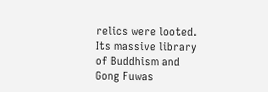relics were looted. Its massive library of Buddhism and Gong Fuwas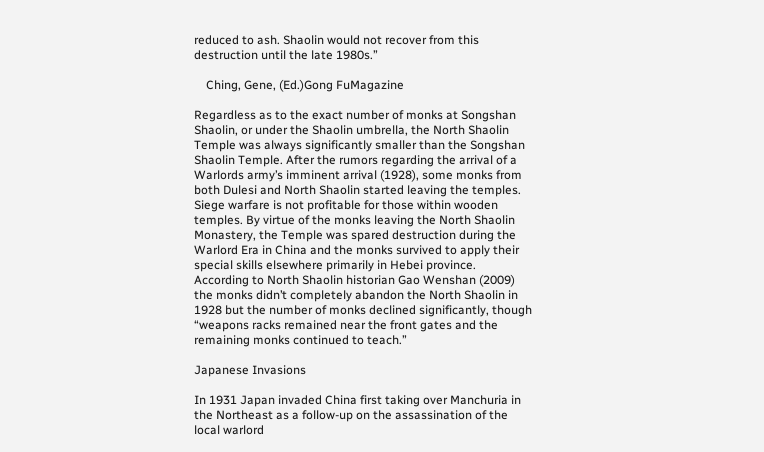reduced to ash. Shaolin would not recover from this destruction until the late 1980s.”

    Ching, Gene, (Ed.)Gong FuMagazine

Regardless as to the exact number of monks at Songshan Shaolin, or under the Shaolin umbrella, the North Shaolin Temple was always significantly smaller than the Songshan Shaolin Temple. After the rumors regarding the arrival of a Warlords army’s imminent arrival (1928), some monks from both Dulesi and North Shaolin started leaving the temples. Siege warfare is not profitable for those within wooden temples. By virtue of the monks leaving the North Shaolin Monastery, the Temple was spared destruction during the Warlord Era in China and the monks survived to apply their special skills elsewhere primarily in Hebei province. According to North Shaolin historian Gao Wenshan (2009) the monks didn’t completely abandon the North Shaolin in 1928 but the number of monks declined significantly, though “weapons racks remained near the front gates and the remaining monks continued to teach.”

Japanese Invasions

In 1931 Japan invaded China first taking over Manchuria in the Northeast as a follow-up on the assassination of the local warlord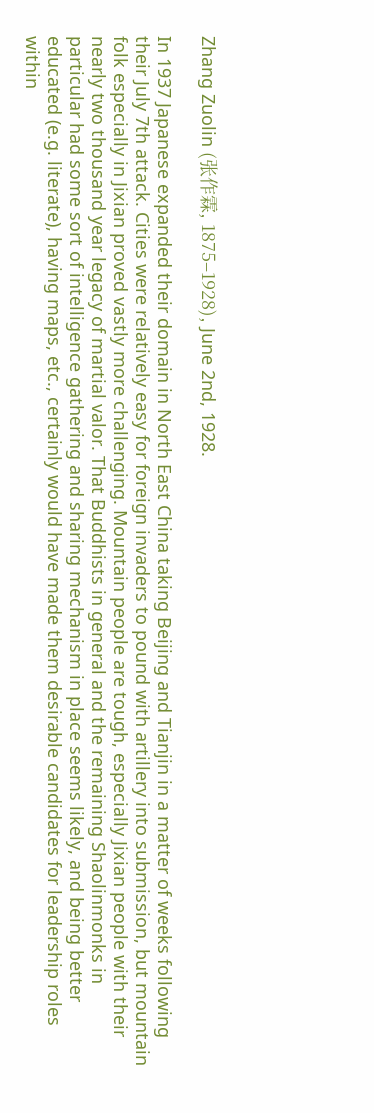Zhang Zuolin (张作霖, 1875–1928), June 2nd, 1928.

In 1937 Japanese expanded their domain in North East China taking Beijing and Tianjin in a matter of weeks following their July 7th attack. Cities were relatively easy for foreign invaders to pound with artillery into submission, but mountain folk especially in Jixian proved vastly more challenging. Mountain people are tough, especially Jixian people with their nearly two thousand year legacy of martial valor. That Buddhists in general and the remaining Shaolinmonks in particular had some sort of intelligence gathering and sharing mechanism in place seems likely, and being better educated (e.g. literate), having maps, etc., certainly would have made them desirable candidates for leadership roles within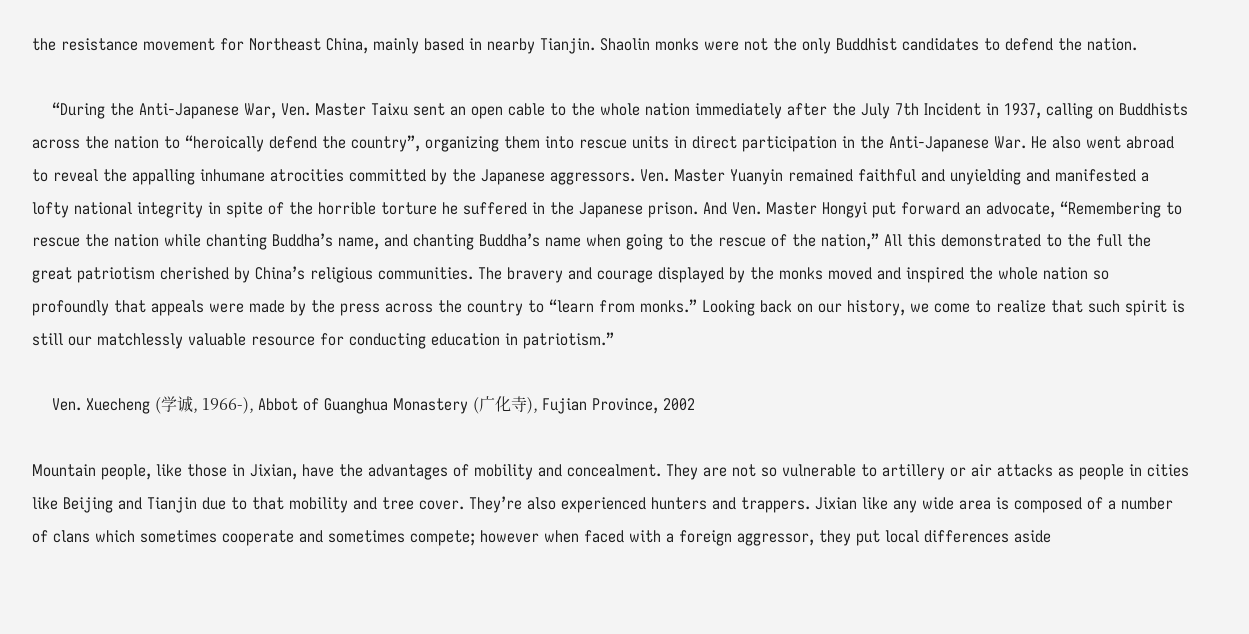the resistance movement for Northeast China, mainly based in nearby Tianjin. Shaolin monks were not the only Buddhist candidates to defend the nation.

    “During the Anti-Japanese War, Ven. Master Taixu sent an open cable to the whole nation immediately after the July 7th Incident in 1937, calling on Buddhists across the nation to “heroically defend the country”, organizing them into rescue units in direct participation in the Anti-Japanese War. He also went abroad to reveal the appalling inhumane atrocities committed by the Japanese aggressors. Ven. Master Yuanyin remained faithful and unyielding and manifested a lofty national integrity in spite of the horrible torture he suffered in the Japanese prison. And Ven. Master Hongyi put forward an advocate, “Remembering to rescue the nation while chanting Buddha’s name, and chanting Buddha’s name when going to the rescue of the nation,” All this demonstrated to the full the great patriotism cherished by China’s religious communities. The bravery and courage displayed by the monks moved and inspired the whole nation so profoundly that appeals were made by the press across the country to “learn from monks.” Looking back on our history, we come to realize that such spirit is still our matchlessly valuable resource for conducting education in patriotism.”

    Ven. Xuecheng (学诚, 1966-), Abbot of Guanghua Monastery (广化寺), Fujian Province, 2002

Mountain people, like those in Jixian, have the advantages of mobility and concealment. They are not so vulnerable to artillery or air attacks as people in cities like Beijing and Tianjin due to that mobility and tree cover. They’re also experienced hunters and trappers. Jixian like any wide area is composed of a number of clans which sometimes cooperate and sometimes compete; however when faced with a foreign aggressor, they put local differences aside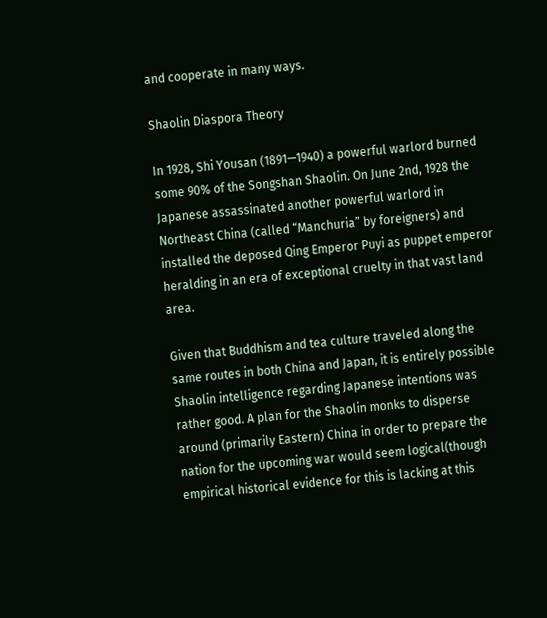and cooperate in many ways.

Shaolin Diaspora Theory

In 1928, Shi Yousan (1891—1940) a powerful warlord burned some 90% of the Songshan Shaolin. On June 2nd, 1928 the Japanese assassinated another powerful warlord in Northeast China (called “Manchuria” by foreigners) and installed the deposed Qing Emperor Puyi as puppet emperor heralding in an era of exceptional cruelty in that vast land area.

Given that Buddhism and tea culture traveled along the same routes in both China and Japan, it is entirely possible Shaolin intelligence regarding Japanese intentions was rather good. A plan for the Shaolin monks to disperse around (primarily Eastern) China in order to prepare the nation for the upcoming war would seem logical(though empirical historical evidence for this is lacking at this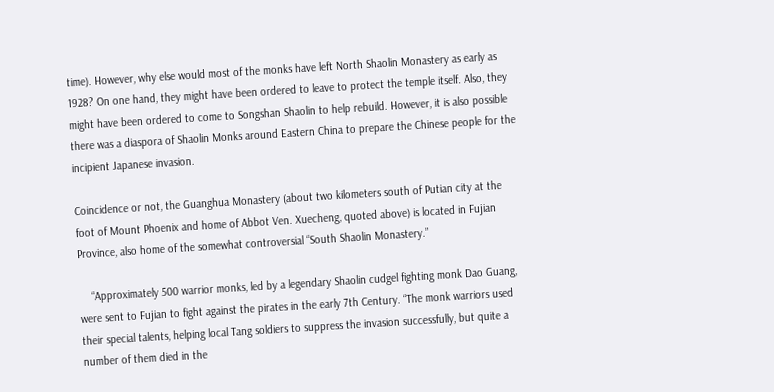time). However, why else would most of the monks have left North Shaolin Monastery as early as 1928? On one hand, they might have been ordered to leave to protect the temple itself. Also, they might have been ordered to come to Songshan Shaolin to help rebuild. However, it is also possible there was a diaspora of Shaolin Monks around Eastern China to prepare the Chinese people for the incipient Japanese invasion.

Coincidence or not, the Guanghua Monastery (about two kilometers south of Putian city at the foot of Mount Phoenix and home of Abbot Ven. Xuecheng, quoted above) is located in Fujian Province, also home of the somewhat controversial “South Shaolin Monastery.”

    “Approximately 500 warrior monks, led by a legendary Shaolin cudgel fighting monk Dao Guang, were sent to Fujian to fight against the pirates in the early 7th Century. “The monk warriors used their special talents, helping local Tang soldiers to suppress the invasion successfully, but quite a number of them died in the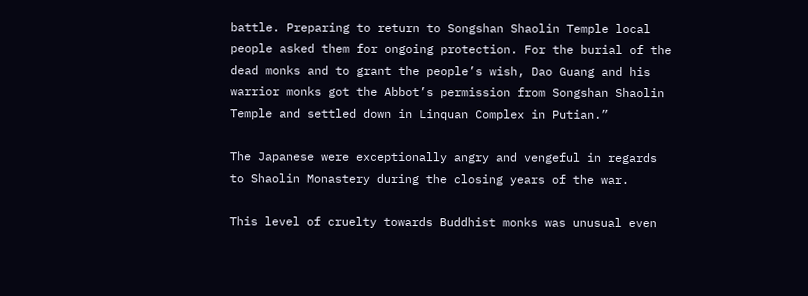battle. Preparing to return to Songshan Shaolin Temple local people asked them for ongoing protection. For the burial of the dead monks and to grant the people’s wish, Dao Guang and his warrior monks got the Abbot’s permission from Songshan Shaolin Temple and settled down in Linquan Complex in Putian.”

The Japanese were exceptionally angry and vengeful in regards to Shaolin Monastery during the closing years of the war.

This level of cruelty towards Buddhist monks was unusual even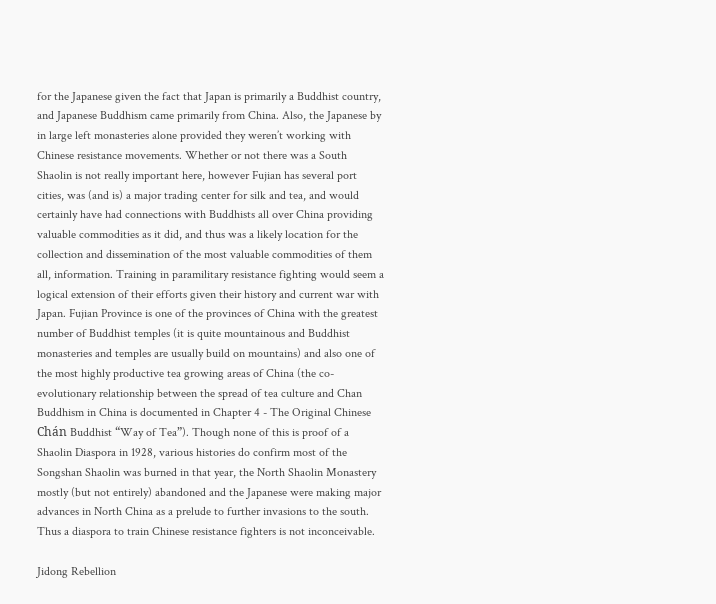for the Japanese given the fact that Japan is primarily a Buddhist country, and Japanese Buddhism came primarily from China. Also, the Japanese by in large left monasteries alone provided they weren’t working with Chinese resistance movements. Whether or not there was a South Shaolin is not really important here, however Fujian has several port cities, was (and is) a major trading center for silk and tea, and would certainly have had connections with Buddhists all over China providing valuable commodities as it did, and thus was a likely location for the collection and dissemination of the most valuable commodities of them all, information. Training in paramilitary resistance fighting would seem a logical extension of their efforts given their history and current war with Japan. Fujian Province is one of the provinces of China with the greatest number of Buddhist temples (it is quite mountainous and Buddhist monasteries and temples are usually build on mountains) and also one of the most highly productive tea growing areas of China (the co-evolutionary relationship between the spread of tea culture and Chan Buddhism in China is documented in Chapter 4 - The Original Chinese Chán Buddhist “Way of Tea”). Though none of this is proof of a Shaolin Diaspora in 1928, various histories do confirm most of the Songshan Shaolin was burned in that year, the North Shaolin Monastery mostly (but not entirely) abandoned and the Japanese were making major advances in North China as a prelude to further invasions to the south. Thus a diaspora to train Chinese resistance fighters is not inconceivable.

Jidong Rebellion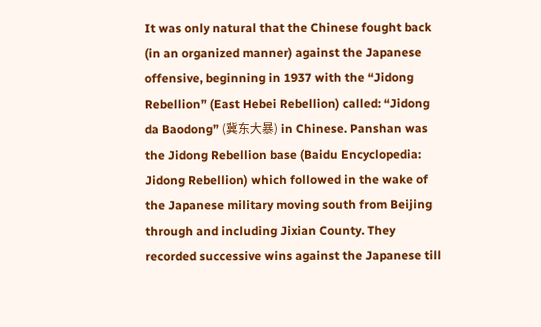It was only natural that the Chinese fought back (in an organized manner) against the Japanese offensive, beginning in 1937 with the “Jidong Rebellion” (East Hebei Rebellion) called: “Jidong da Baodong” (冀东大暴) in Chinese. Panshan was the Jidong Rebellion base (Baidu Encyclopedia: Jidong Rebellion) which followed in the wake of the Japanese military moving south from Beijing through and including Jixian County. They recorded successive wins against the Japanese till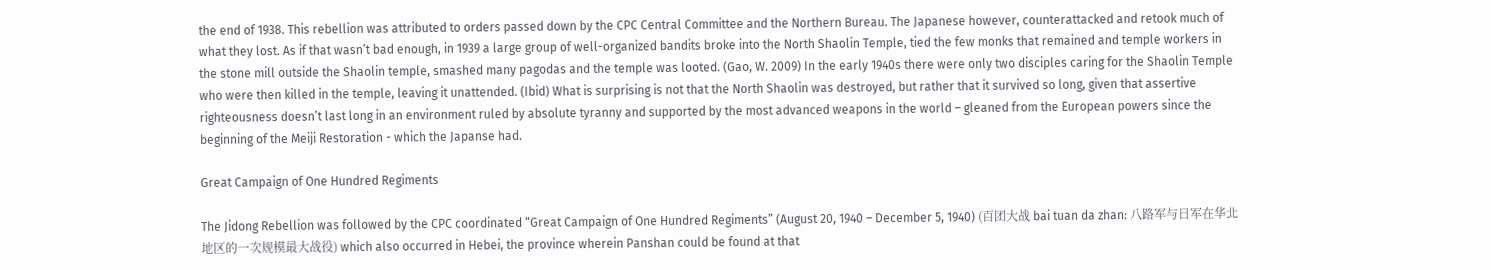the end of 1938. This rebellion was attributed to orders passed down by the CPC Central Committee and the Northern Bureau. The Japanese however, counterattacked and retook much of what they lost. As if that wasn’t bad enough, in 1939 a large group of well-organized bandits broke into the North Shaolin Temple, tied the few monks that remained and temple workers in the stone mill outside the Shaolin temple, smashed many pagodas and the temple was looted. (Gao, W. 2009) In the early 1940s there were only two disciples caring for the Shaolin Temple who were then killed in the temple, leaving it unattended. (Ibid) What is surprising is not that the North Shaolin was destroyed, but rather that it survived so long, given that assertive righteousness doesn’t last long in an environment ruled by absolute tyranny and supported by the most advanced weapons in the world – gleaned from the European powers since the beginning of the Meiji Restoration - which the Japanse had.

Great Campaign of One Hundred Regiments

The Jidong Rebellion was followed by the CPC coordinated “Great Campaign of One Hundred Regiments” (August 20, 1940 – December 5, 1940) (百团大战 bai tuan da zhan: 八路军与日军在华北地区的一次规模最大战役) which also occurred in Hebei, the province wherein Panshan could be found at that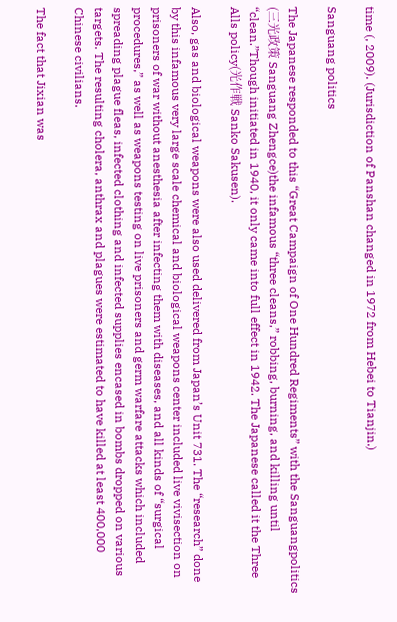time (, 2009). (Jurisdiction of Panshan changed in 1972 from Hebei to Tianjin.)

Sanguang politics

The Japanese responded to this “Great Campaign of One Hundred Regiments” with the Sanguangpolitics (三光政策 Sanguang Zhengce)the infamous “three cleans,” robbing, burning, and killing until “clean.”Though initiated in 1940, it only came into full effect in 1942. The Japanese called it the Three Alls policy(光作戦 Sanko Sakusen).

Also, gas and biological weapons were also used delivered from Japan’s Unit 731. The “research” done by this infamous very large scale chemical and biological weapons center included live vivisection on prisoners of war without anesthesia after infecting them with diseases, and all kinds of “surgical procedures,” as well as weapons testing on live prisoners and germ warfare attacks which included spreading plague fleas, infected clothing and infected supplies encased in bombs dropped on various targets. The resulting cholera, anthrax and plagues were estimated to have killed at least 400,000 Chinese civilians.

The fact that Jixian was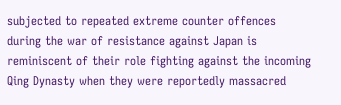subjected to repeated extreme counter offences during the war of resistance against Japan is reminiscent of their role fighting against the incoming Qing Dynasty when they were reportedly massacred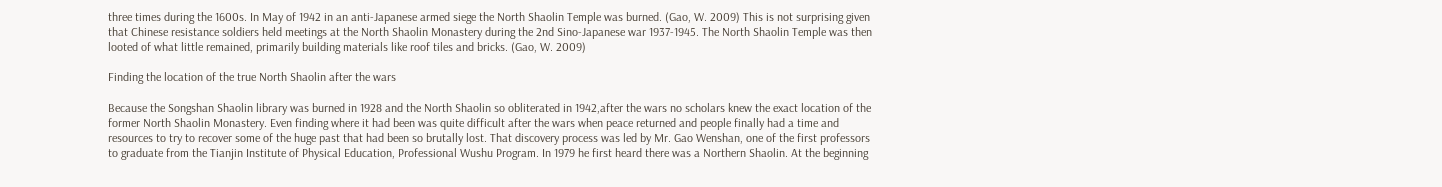three times during the 1600s. In May of 1942 in an anti-Japanese armed siege the North Shaolin Temple was burned. (Gao, W. 2009) This is not surprising given that Chinese resistance soldiers held meetings at the North Shaolin Monastery during the 2nd Sino-Japanese war 1937-1945. The North Shaolin Temple was then looted of what little remained, primarily building materials like roof tiles and bricks. (Gao, W. 2009)

Finding the location of the true North Shaolin after the wars

Because the Songshan Shaolin library was burned in 1928 and the North Shaolin so obliterated in 1942,after the wars no scholars knew the exact location of the former North Shaolin Monastery. Even finding where it had been was quite difficult after the wars when peace returned and people finally had a time and resources to try to recover some of the huge past that had been so brutally lost. That discovery process was led by Mr. Gao Wenshan, one of the first professors to graduate from the Tianjin Institute of Physical Education, Professional Wushu Program. In 1979 he first heard there was a Northern Shaolin. At the beginning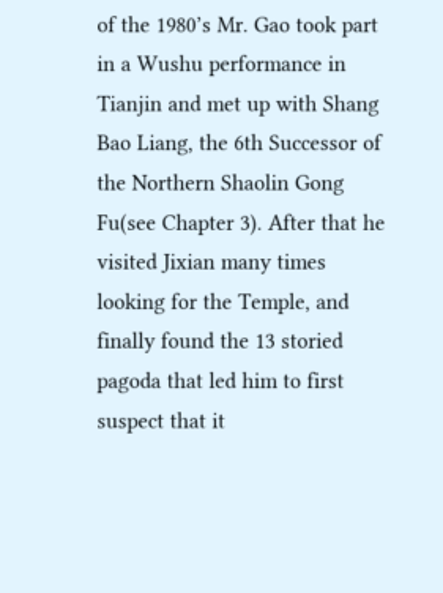of the 1980’s Mr. Gao took part in a Wushu performance in Tianjin and met up with Shang Bao Liang, the 6th Successor of the Northern Shaolin Gong Fu(see Chapter 3). After that he visited Jixian many times looking for the Temple, and finally found the 13 storied pagoda that led him to first suspect that it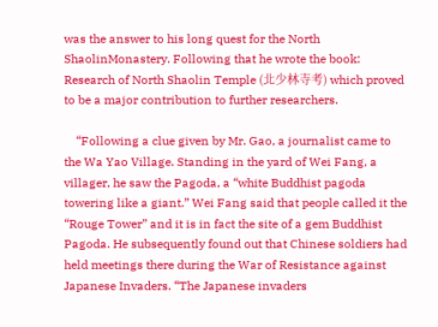was the answer to his long quest for the North ShaolinMonastery. Following that he wrote the book: Research of North Shaolin Temple (北少林寺考) which proved to be a major contribution to further researchers.

    “Following a clue given by Mr. Gao, a journalist came to the Wa Yao Village. Standing in the yard of Wei Fang, a villager, he saw the Pagoda, a “white Buddhist pagoda towering like a giant.” Wei Fang said that people called it the “Rouge Tower” and it is in fact the site of a gem Buddhist Pagoda. He subsequently found out that Chinese soldiers had held meetings there during the War of Resistance against Japanese Invaders. “The Japanese invaders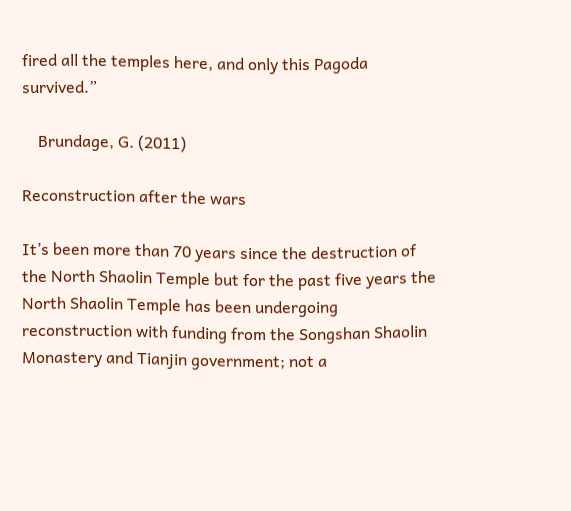fired all the temples here, and only this Pagoda survived.”

    Brundage, G. (2011)

Reconstruction after the wars

It’s been more than 70 years since the destruction of the North Shaolin Temple but for the past five years the North Shaolin Temple has been undergoing reconstruction with funding from the Songshan Shaolin Monastery and Tianjin government; not a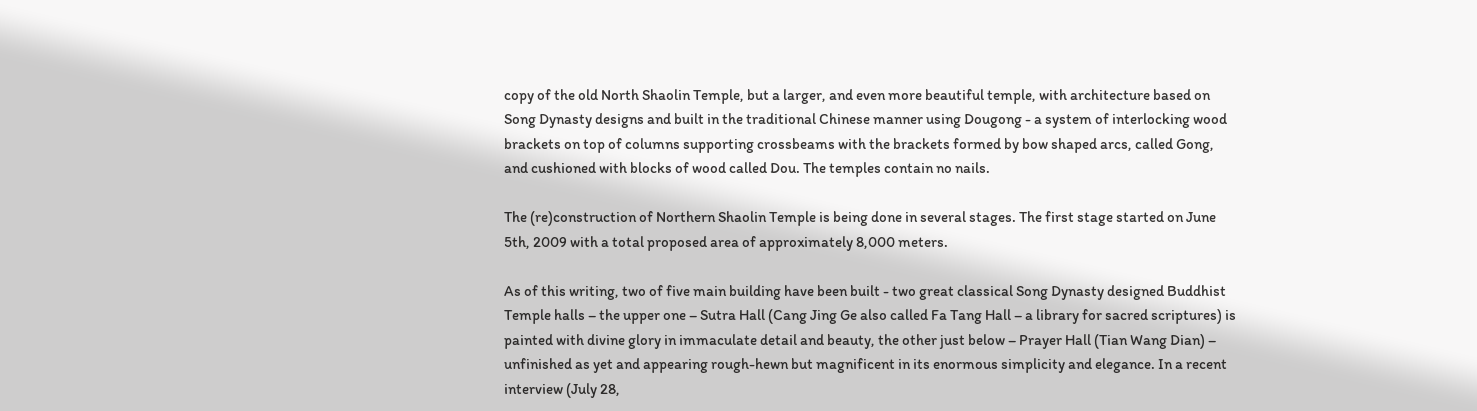copy of the old North Shaolin Temple, but a larger, and even more beautiful temple, with architecture based on Song Dynasty designs and built in the traditional Chinese manner using Dougong - a system of interlocking wood brackets on top of columns supporting crossbeams with the brackets formed by bow shaped arcs, called Gong, and cushioned with blocks of wood called Dou. The temples contain no nails.

The (re)construction of Northern Shaolin Temple is being done in several stages. The first stage started on June 5th, 2009 with a total proposed area of approximately 8,000 meters.

As of this writing, two of five main building have been built - two great classical Song Dynasty designed Buddhist Temple halls – the upper one – Sutra Hall (Cang Jing Ge also called Fa Tang Hall – a library for sacred scriptures) is painted with divine glory in immaculate detail and beauty, the other just below – Prayer Hall (Tian Wang Dian) – unfinished as yet and appearing rough-hewn but magnificent in its enormous simplicity and elegance. In a recent interview (July 28,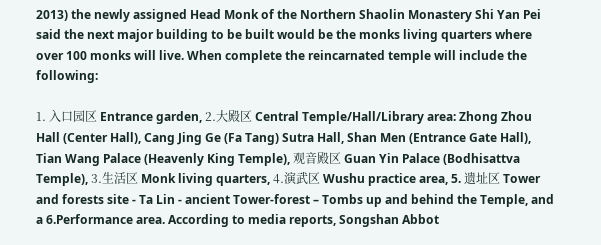2013) the newly assigned Head Monk of the Northern Shaolin Monastery Shi Yan Pei said the next major building to be built would be the monks living quarters where over 100 monks will live. When complete the reincarnated temple will include the following:

1. 入口园区 Entrance garden, 2.大殿区 Central Temple/Hall/Library area: Zhong Zhou Hall (Center Hall), Cang Jing Ge (Fa Tang) Sutra Hall, Shan Men (Entrance Gate Hall), Tian Wang Palace (Heavenly King Temple), 观音殿区 Guan Yin Palace (Bodhisattva Temple), 3.生活区 Monk living quarters, 4.演武区 Wushu practice area, 5. 遗址区 Tower and forests site - Ta Lin - ancient Tower-forest – Tombs up and behind the Temple, and a 6.Performance area. According to media reports, Songshan Abbot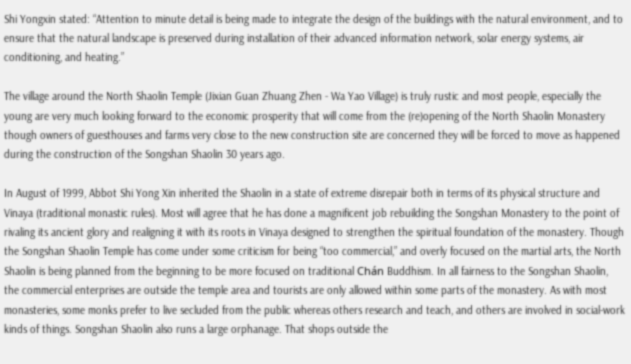Shi Yongxin stated: “Attention to minute detail is being made to integrate the design of the buildings with the natural environment, and to ensure that the natural landscape is preserved during installation of their advanced information network, solar energy systems, air conditioning, and heating.”

The village around the North Shaolin Temple (Jixian Guan Zhuang Zhen - Wa Yao Village) is truly rustic and most people, especially the young are very much looking forward to the economic prosperity that will come from the (re)opening of the North Shaolin Monastery though owners of guesthouses and farms very close to the new construction site are concerned they will be forced to move as happened during the construction of the Songshan Shaolin 30 years ago.

In August of 1999, Abbot Shi Yong Xin inherited the Shaolin in a state of extreme disrepair both in terms of its physical structure and Vinaya (traditional monastic rules). Most will agree that he has done a magnificent job rebuilding the Songshan Monastery to the point of rivaling its ancient glory and realigning it with its roots in Vinaya designed to strengthen the spiritual foundation of the monastery. Though the Songshan Shaolin Temple has come under some criticism for being “too commercial,” and overly focused on the martial arts, the North Shaolin is being planned from the beginning to be more focused on traditional Chán Buddhism. In all fairness to the Songshan Shaolin, the commercial enterprises are outside the temple area and tourists are only allowed within some parts of the monastery. As with most monasteries, some monks prefer to live secluded from the public whereas others research and teach, and others are involved in social-work kinds of things. Songshan Shaolin also runs a large orphanage. That shops outside the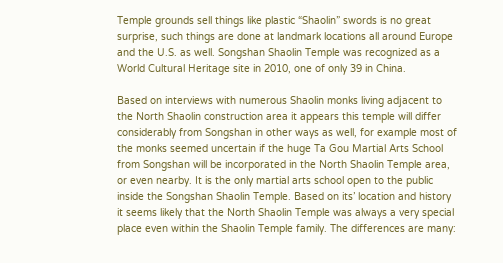Temple grounds sell things like plastic “Shaolin” swords is no great surprise, such things are done at landmark locations all around Europe and the U.S. as well. Songshan Shaolin Temple was recognized as a World Cultural Heritage site in 2010, one of only 39 in China.

Based on interviews with numerous Shaolin monks living adjacent to the North Shaolin construction area it appears this temple will differ considerably from Songshan in other ways as well, for example most of the monks seemed uncertain if the huge Ta Gou Martial Arts School from Songshan will be incorporated in the North Shaolin Temple area, or even nearby. It is the only martial arts school open to the public inside the Songshan Shaolin Temple. Based on its’ location and history it seems likely that the North Shaolin Temple was always a very special place even within the Shaolin Temple family. The differences are many: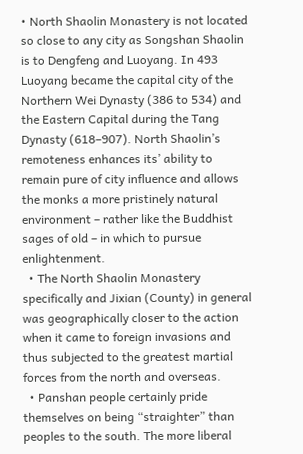• North Shaolin Monastery is not located so close to any city as Songshan Shaolin is to Dengfeng and Luoyang. In 493 Luoyang became the capital city of the Northern Wei Dynasty (386 to 534) and the Eastern Capital during the Tang Dynasty (618–907). North Shaolin’s remoteness enhances its’ ability to remain pure of city influence and allows the monks a more pristinely natural environment – rather like the Buddhist sages of old – in which to pursue enlightenment.
  • The North Shaolin Monastery specifically and Jixian (County) in general was geographically closer to the action when it came to foreign invasions and thus subjected to the greatest martial forces from the north and overseas.
  • Panshan people certainly pride themselves on being “straighter” than peoples to the south. The more liberal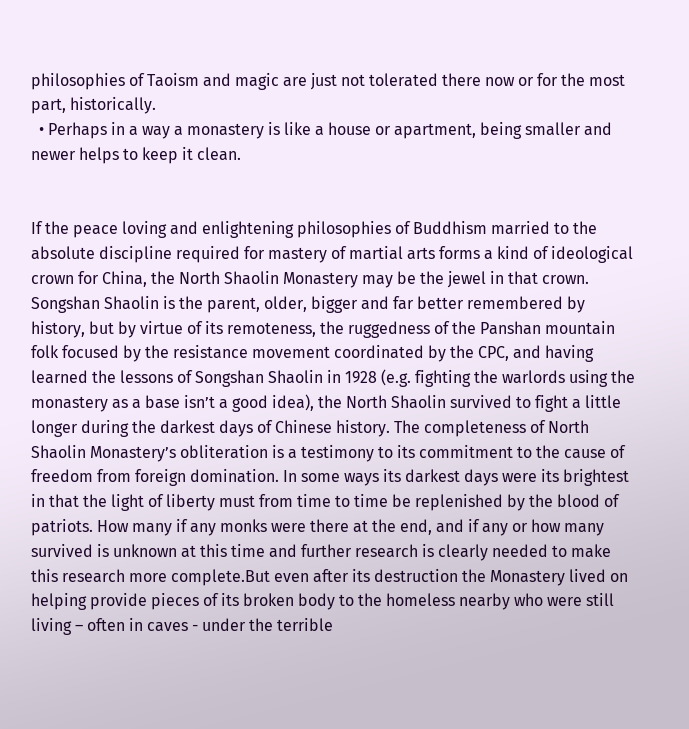philosophies of Taoism and magic are just not tolerated there now or for the most part, historically.
  • Perhaps in a way a monastery is like a house or apartment, being smaller and newer helps to keep it clean.


If the peace loving and enlightening philosophies of Buddhism married to the absolute discipline required for mastery of martial arts forms a kind of ideological crown for China, the North Shaolin Monastery may be the jewel in that crown. Songshan Shaolin is the parent, older, bigger and far better remembered by history, but by virtue of its remoteness, the ruggedness of the Panshan mountain folk focused by the resistance movement coordinated by the CPC, and having learned the lessons of Songshan Shaolin in 1928 (e.g. fighting the warlords using the monastery as a base isn’t a good idea), the North Shaolin survived to fight a little longer during the darkest days of Chinese history. The completeness of North Shaolin Monastery’s obliteration is a testimony to its commitment to the cause of freedom from foreign domination. In some ways its darkest days were its brightest in that the light of liberty must from time to time be replenished by the blood of patriots. How many if any monks were there at the end, and if any or how many survived is unknown at this time and further research is clearly needed to make this research more complete.But even after its destruction the Monastery lived on helping provide pieces of its broken body to the homeless nearby who were still living – often in caves - under the terrible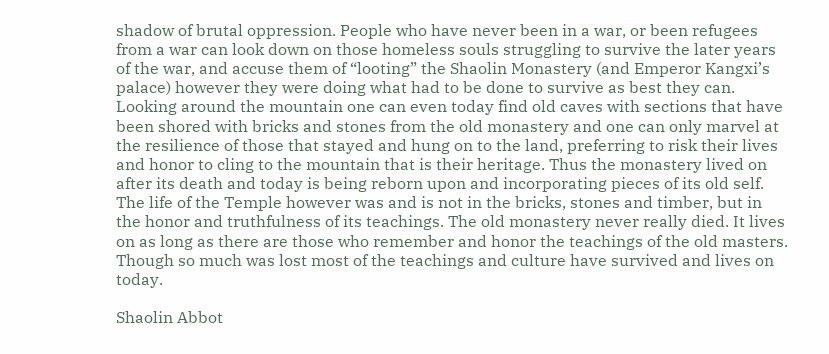shadow of brutal oppression. People who have never been in a war, or been refugees from a war can look down on those homeless souls struggling to survive the later years of the war, and accuse them of “looting” the Shaolin Monastery (and Emperor Kangxi’s palace) however they were doing what had to be done to survive as best they can. Looking around the mountain one can even today find old caves with sections that have been shored with bricks and stones from the old monastery and one can only marvel at the resilience of those that stayed and hung on to the land, preferring to risk their lives and honor to cling to the mountain that is their heritage. Thus the monastery lived on after its death and today is being reborn upon and incorporating pieces of its old self. The life of the Temple however was and is not in the bricks, stones and timber, but in the honor and truthfulness of its teachings. The old monastery never really died. It lives on as long as there are those who remember and honor the teachings of the old masters. Though so much was lost most of the teachings and culture have survived and lives on today.

Shaolin Abbot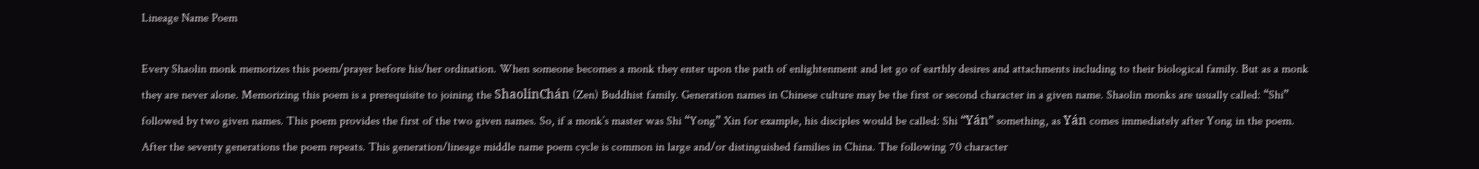Lineage Name Poem

Every Shaolin monk memorizes this poem/prayer before his/her ordination. When someone becomes a monk they enter upon the path of enlightenment and let go of earthly desires and attachments including to their biological family. But as a monk they are never alone. Memorizing this poem is a prerequisite to joining the ShaolinChán (Zen) Buddhist family. Generation names in Chinese culture may be the first or second character in a given name. Shaolin monks are usually called: “Shi” followed by two given names. This poem provides the first of the two given names. So, if a monk’s master was Shi “Yong” Xin for example, his disciples would be called: Shi “Yán” something, as Yán comes immediately after Yong in the poem. After the seventy generations the poem repeats. This generation/lineage middle name poem cycle is common in large and/or distinguished families in China. The following 70 character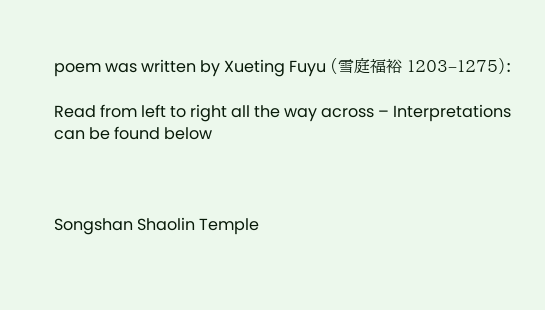poem was written by Xueting Fuyu (雪庭福裕 1203–1275):

Read from left to right all the way across – Interpretations can be found below



Songshan Shaolin Temple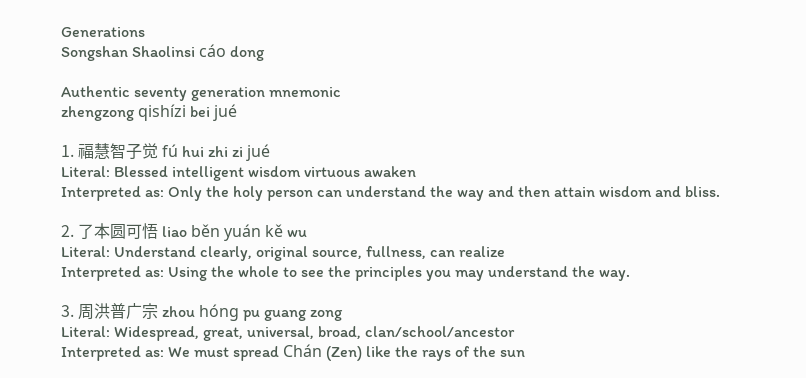Generations
Songshan Shaolinsi cáo dong

Authentic seventy generation mnemonic
zhengzong qishízi bei jué

1. 福慧智子觉 fú hui zhi zi jué
Literal: Blessed intelligent wisdom virtuous awaken
Interpreted as: Only the holy person can understand the way and then attain wisdom and bliss.

2. 了本圆可悟 liao běn yuán kě wu
Literal: Understand clearly, original source, fullness, can realize
Interpreted as: Using the whole to see the principles you may understand the way.

3. 周洪普广宗 zhou hóng pu guang zong
Literal: Widespread, great, universal, broad, clan/school/ancestor
Interpreted as: We must spread Chán (Zen) like the rays of the sun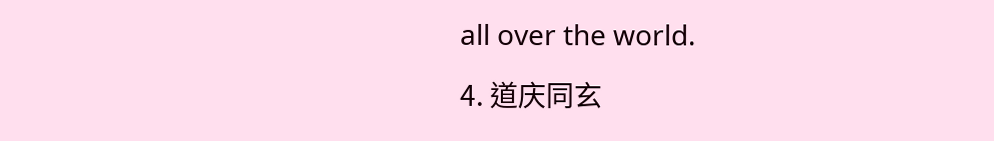all over the world.

4. 道庆同玄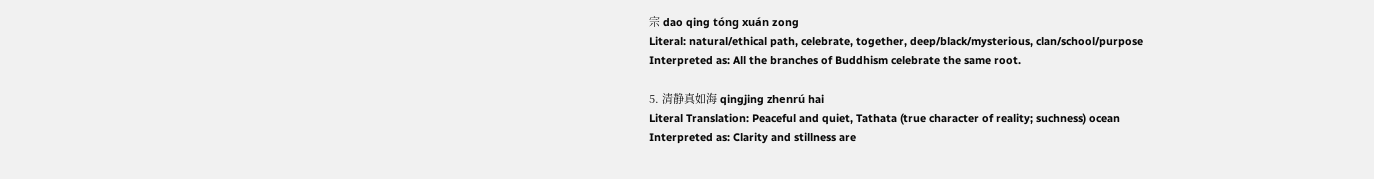宗 dao qing tóng xuán zong
Literal: natural/ethical path, celebrate, together, deep/black/mysterious, clan/school/purpose
Interpreted as: All the branches of Buddhism celebrate the same root.

5. 清静真如海 qingjing zhenrú hai
Literal Translation: Peaceful and quiet, Tathata (true character of reality; suchness) ocean
Interpreted as: Clarity and stillness are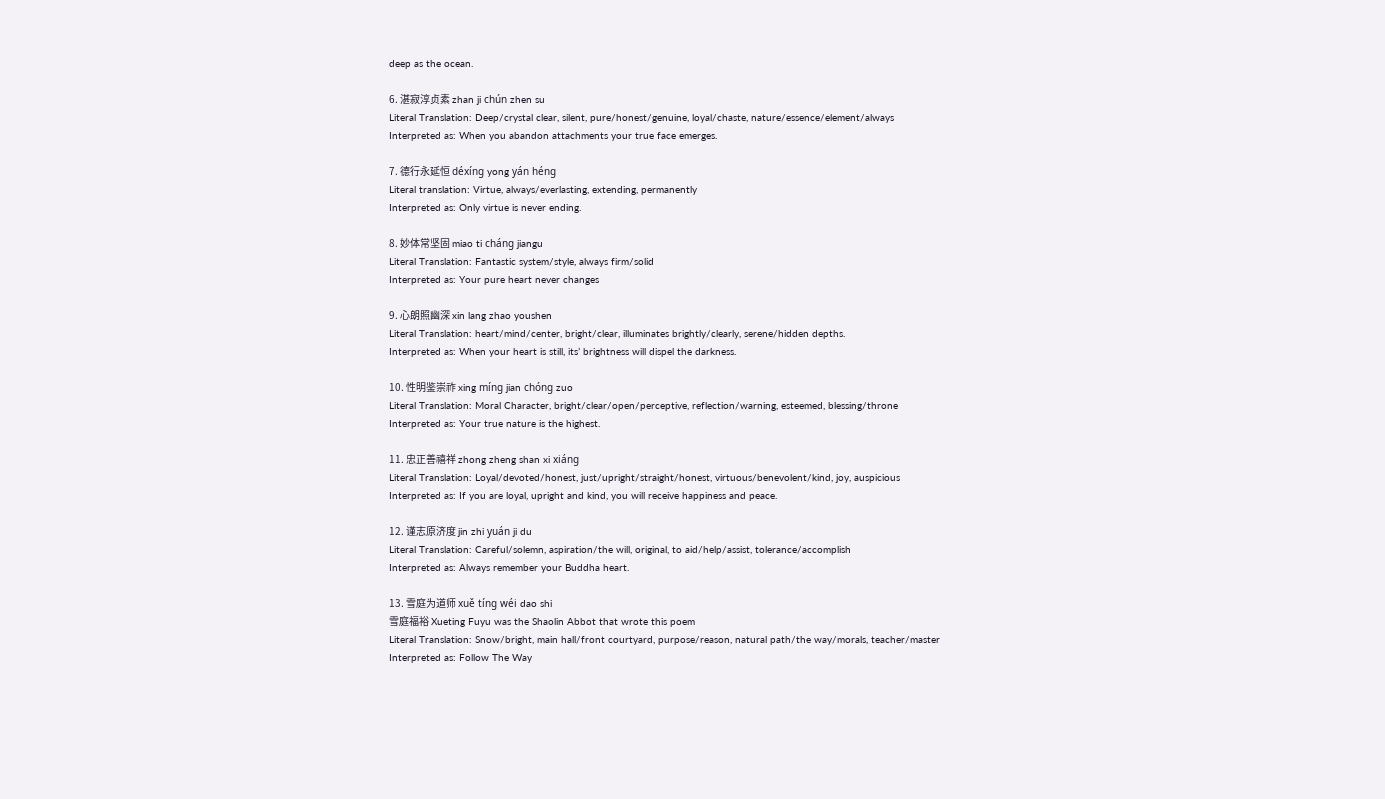deep as the ocean.

6. 湛寂淳贞素 zhan ji chún zhen su
Literal Translation: Deep/crystal clear, silent, pure/honest/genuine, loyal/chaste, nature/essence/element/always
Interpreted as: When you abandon attachments your true face emerges.

7. 德行永延恒 déxíng yong yán héng
Literal translation: Virtue, always/everlasting, extending, permanently
Interpreted as: Only virtue is never ending.

8. 妙体常坚固 miao ti cháng jiangu
Literal Translation: Fantastic system/style, always firm/solid
Interpreted as: Your pure heart never changes

9. 心朗照幽深 xin lang zhao youshen
Literal Translation: heart/mind/center, bright/clear, illuminates brightly/clearly, serene/hidden depths.
Interpreted as: When your heart is still, its’ brightness will dispel the darkness.

10. 性明鉴崇祚 xing míng jian chóng zuo
Literal Translation: Moral Character, bright/clear/open/perceptive, reflection/warning, esteemed, blessing/throne
Interpreted as: Your true nature is the highest.

11. 忠正善禧祥 zhong zheng shan xi xiáng
Literal Translation: Loyal/devoted/honest, just/upright/straight/honest, virtuous/benevolent/kind, joy, auspicious
Interpreted as: If you are loyal, upright and kind, you will receive happiness and peace.

12. 谨志原济度 jin zhi yuán ji du
Literal Translation: Careful/solemn, aspiration/the will, original, to aid/help/assist, tolerance/accomplish
Interpreted as: Always remember your Buddha heart.

13. 雪庭为道师 xuě tíng wéi dao shi
雪庭福裕 Xueting Fuyu was the Shaolin Abbot that wrote this poem
Literal Translation: Snow/bright, main hall/front courtyard, purpose/reason, natural path/the way/morals, teacher/master
Interpreted as: Follow The Way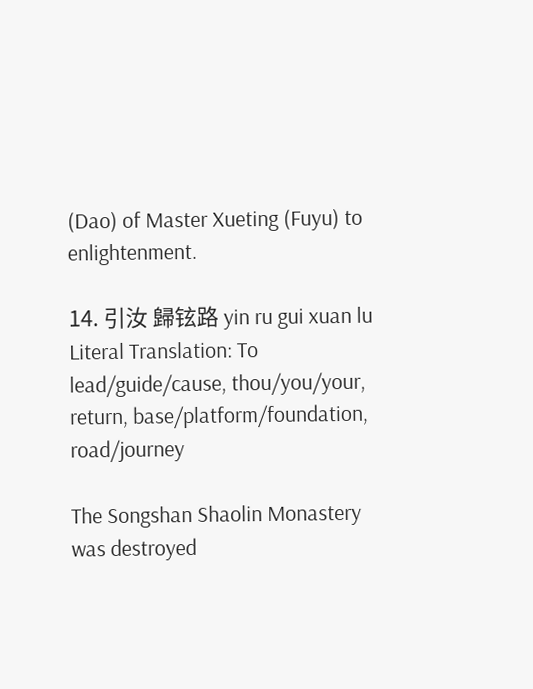(Dao) of Master Xueting (Fuyu) to enlightenment.

14. 引汝 歸铉路 yin ru gui xuan lu
Literal Translation: To lead/guide/cause, thou/you/your, return, base/platform/foundation, road/journey

The Songshan Shaolin Monastery was destroyed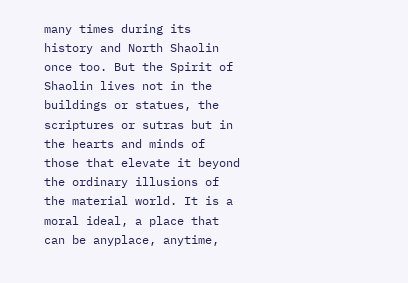many times during its history and North Shaolin once too. But the Spirit of Shaolin lives not in the buildings or statues, the scriptures or sutras but in the hearts and minds of those that elevate it beyond the ordinary illusions of the material world. It is a moral ideal, a place that can be anyplace, anytime,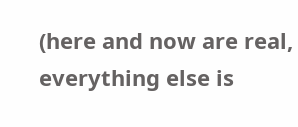(here and now are real, everything else is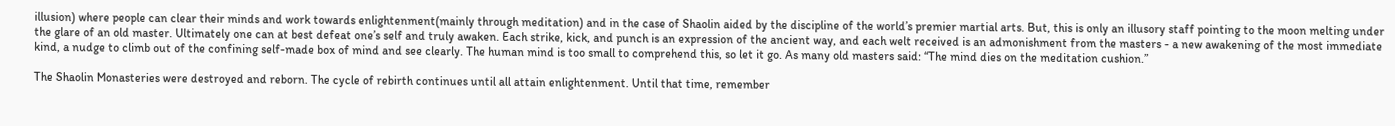illusion) where people can clear their minds and work towards enlightenment(mainly through meditation) and in the case of Shaolin aided by the discipline of the world’s premier martial arts. But, this is only an illusory staff pointing to the moon melting under the glare of an old master. Ultimately one can at best defeat one’s self and truly awaken. Each strike, kick, and punch is an expression of the ancient way, and each welt received is an admonishment from the masters - a new awakening of the most immediate kind, a nudge to climb out of the confining self-made box of mind and see clearly. The human mind is too small to comprehend this, so let it go. As many old masters said: “The mind dies on the meditation cushion.”

The Shaolin Monasteries were destroyed and reborn. The cycle of rebirth continues until all attain enlightenment. Until that time, remember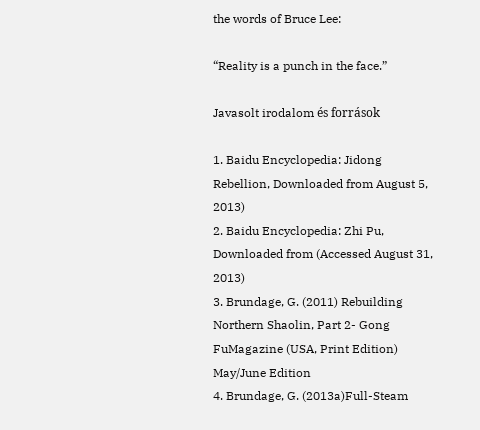the words of Bruce Lee:

“Reality is a punch in the face.”

Javasolt irodalom és források

1. Baidu Encyclopedia: Jidong Rebellion, Downloaded from August 5, 2013)
2. Baidu Encyclopedia: Zhi Pu, Downloaded from (Accessed August 31, 2013)
3. Brundage, G. (2011) Rebuilding Northern Shaolin, Part 2- Gong FuMagazine (USA, Print Edition) May/June Edition
4. Brundage, G. (2013a)Full-Steam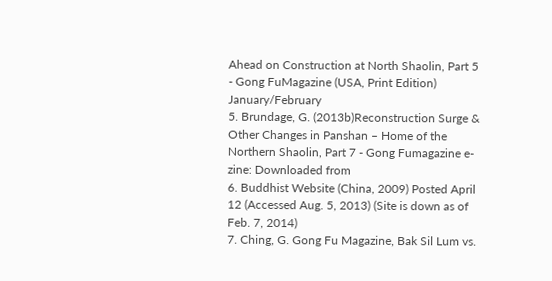Ahead on Construction at North Shaolin, Part 5 - Gong FuMagazine (USA, Print Edition) January/February
5. Brundage, G. (2013b)Reconstruction Surge & Other Changes in Panshan – Home of the Northern Shaolin, Part 7 - Gong Fumagazine e-zine: Downloaded from
6. Buddhist Website (China, 2009) Posted April 12 (Accessed Aug. 5, 2013) (Site is down as of Feb. 7, 2014)
7. Ching, G. Gong Fu Magazine, Bak Sil Lum vs.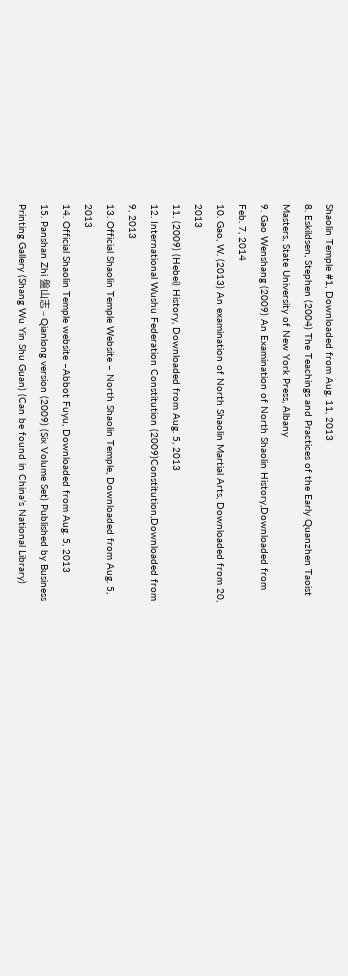Shaolin Temple #1, Downloaded from Aug. 11, 2013
8. Eskildsen, Stephen (2004) The Teachings and Practices of the Early Quanzhen Taoist Masters, State University of New York Press, Albany
9. Gao Wenshang (2009) An Examination of North Shaolin History,Downloaded from Feb. 7, 2014
10. Gao, W. (2013) An examination of North Shaolin Martial Arts, Downloaded from 20, 2013
11. (2009) (Hebei) History, Downloaded from Aug. 5, 2013
12. International Wushu Federation Constitution (2009)Constitution,Downloaded from 9, 2013
13. Official Shaolin Temple Website – North Shaolin Temple, Downloaded from Aug. 5, 2013
14. Official Shaolin Temple website –Abbot Fuyu, Downloaded from Aug. 5, 2013
15. Panshan Zhi 盤山志 – Qianlong version (2009) (Six Volume Set) Published by Business Printing Gallery (Shang Wu Yin Shu Guan) (Can be found in China’s National Library)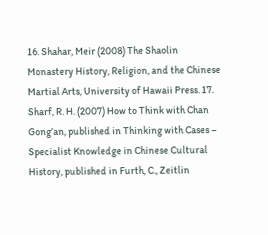16. Shahar, Meir (2008) The Shaolin Monastery History, Religion, and the Chinese Martial Arts, University of Hawaii Press. 17. Sharf, R. H. (2007) How to Think with Chan Gong’an, published in Thinking with Cases – Specialist Knowledge in Chinese Cultural History, published in Furth, C., Zeitlin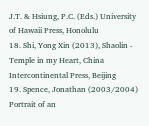J.T. & Hsiung, P.C. (Eds.) University of Hawaii Press, Honolulu
18. Shi, Yong Xin (2013), Shaolin - Temple in my Heart, China Intercontinental Press, Beijing
19. Spence, Jonathan (2003/2004) Portrait of an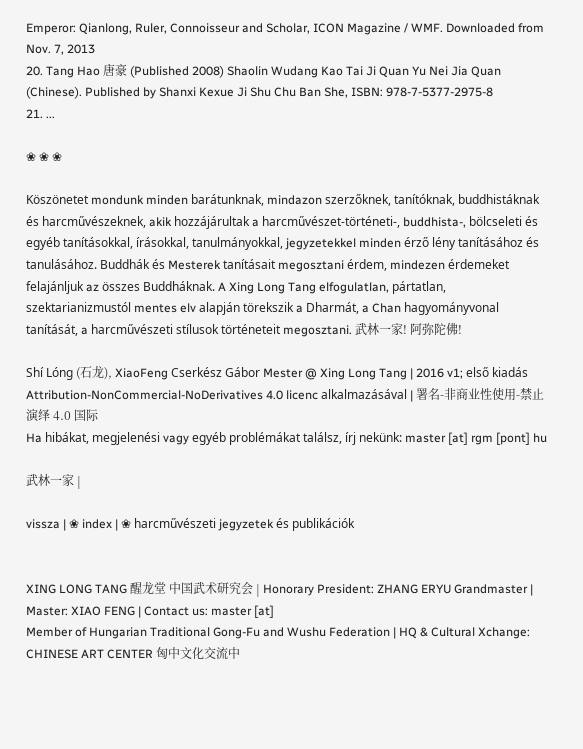Emperor: Qianlong, Ruler, Connoisseur and Scholar, ICON Magazine / WMF. Downloaded from Nov. 7, 2013
20. Tang Hao 唐豪 (Published 2008) Shaolin Wudang Kao Tai Ji Quan Yu Nei Jia Quan (Chinese). Published by Shanxi Kexue Ji Shu Chu Ban She, ISBN: 978-7-5377-2975-8
21. ...

❀ ❀ ❀

Köszönetet mondunk minden barátunknak, mindazon szerzőknek, tanítóknak, buddhistáknak és harcművészeknek, akik hozzájárultak a harcművészet-történeti-, buddhista-, bölcseleti és egyéb tanításokkal, írásokkal, tanulmányokkal, jegyzetekkel minden érző lény tanításához és tanulásához. Buddhák és Mesterek tanításait megosztani érdem, mindezen érdemeket felajánljuk az összes Buddháknak. A Xing Long Tang elfogulatlan, pártatlan, szektarianizmustól mentes elv alapján törekszik a Dharmát, a Chan hagyományvonal tanítását, a harcművészeti stílusok történeteit megosztani. 武林一家! 阿弥陀佛!

Shí Lóng (石龙), XiaoFeng Cserkész Gábor Mester @ Xing Long Tang | 2016 v1; első kiadás
Attribution-NonCommercial-NoDerivatives 4.0 licenc alkalmazásával | 署名-非商业性使用-禁止演绎 4.0 国际
Ha hibákat, megjelenési vagy egyéb problémákat találsz, írj nekünk: master [at] rgm [pont] hu

武林一家 |

vissza | ❀ index | ❀ harcművészeti jegyzetek és publikációk


XING LONG TANG 醒龙堂 中国武术研究会 | Honorary President: ZHANG ERYU Grandmaster | Master: XIAO FENG | Contact us: master [at]
Member of Hungarian Traditional Gong-Fu and Wushu Federation | HQ & Cultural Xchange: CHINESE ART CENTER 匈中文化交流中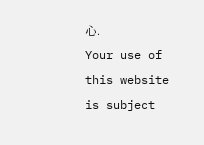心.
Your use of this website is subject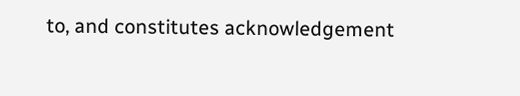to, and constitutes acknowledgement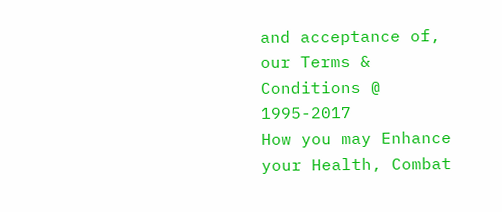and acceptance of, our Terms & Conditions @ 1995-2017
How you may Enhance your Health, Combat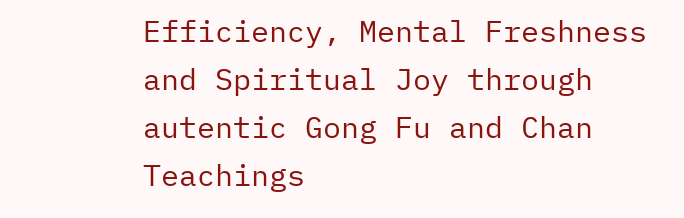Efficiency, Mental Freshness and Spiritual Joy through autentic Gong Fu and Chan Teachings